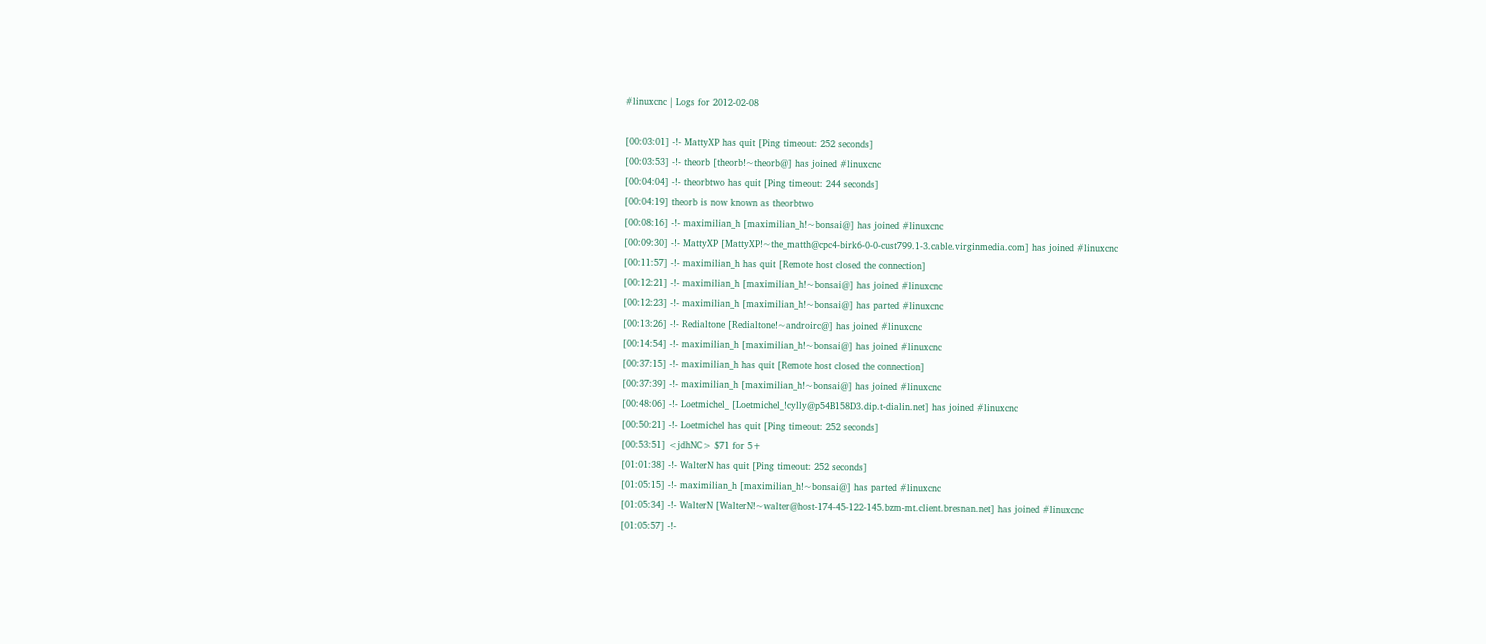#linuxcnc | Logs for 2012-02-08

[00:03:01] -!- MattyXP has quit [Ping timeout: 252 seconds]
[00:03:53] -!- theorb [theorb!~theorb@] has joined #linuxcnc
[00:04:04] -!- theorbtwo has quit [Ping timeout: 244 seconds]
[00:04:19] theorb is now known as theorbtwo
[00:08:16] -!- maximilian_h [maximilian_h!~bonsai@] has joined #linuxcnc
[00:09:30] -!- MattyXP [MattyXP!~the_matth@cpc4-birk6-0-0-cust799.1-3.cable.virginmedia.com] has joined #linuxcnc
[00:11:57] -!- maximilian_h has quit [Remote host closed the connection]
[00:12:21] -!- maximilian_h [maximilian_h!~bonsai@] has joined #linuxcnc
[00:12:23] -!- maximilian_h [maximilian_h!~bonsai@] has parted #linuxcnc
[00:13:26] -!- Redialtone [Redialtone!~androirc@] has joined #linuxcnc
[00:14:54] -!- maximilian_h [maximilian_h!~bonsai@] has joined #linuxcnc
[00:37:15] -!- maximilian_h has quit [Remote host closed the connection]
[00:37:39] -!- maximilian_h [maximilian_h!~bonsai@] has joined #linuxcnc
[00:48:06] -!- Loetmichel_ [Loetmichel_!cylly@p54B158D3.dip.t-dialin.net] has joined #linuxcnc
[00:50:21] -!- Loetmichel has quit [Ping timeout: 252 seconds]
[00:53:51] <jdhNC> $71 for 5+
[01:01:38] -!- WalterN has quit [Ping timeout: 252 seconds]
[01:05:15] -!- maximilian_h [maximilian_h!~bonsai@] has parted #linuxcnc
[01:05:34] -!- WalterN [WalterN!~walter@host-174-45-122-145.bzm-mt.client.bresnan.net] has joined #linuxcnc
[01:05:57] -!-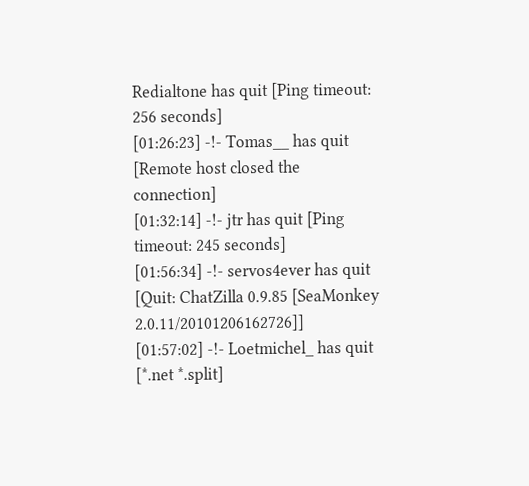Redialtone has quit [Ping timeout: 256 seconds]
[01:26:23] -!- Tomas__ has quit [Remote host closed the connection]
[01:32:14] -!- jtr has quit [Ping timeout: 245 seconds]
[01:56:34] -!- servos4ever has quit [Quit: ChatZilla 0.9.85 [SeaMonkey 2.0.11/20101206162726]]
[01:57:02] -!- Loetmichel_ has quit [*.net *.split]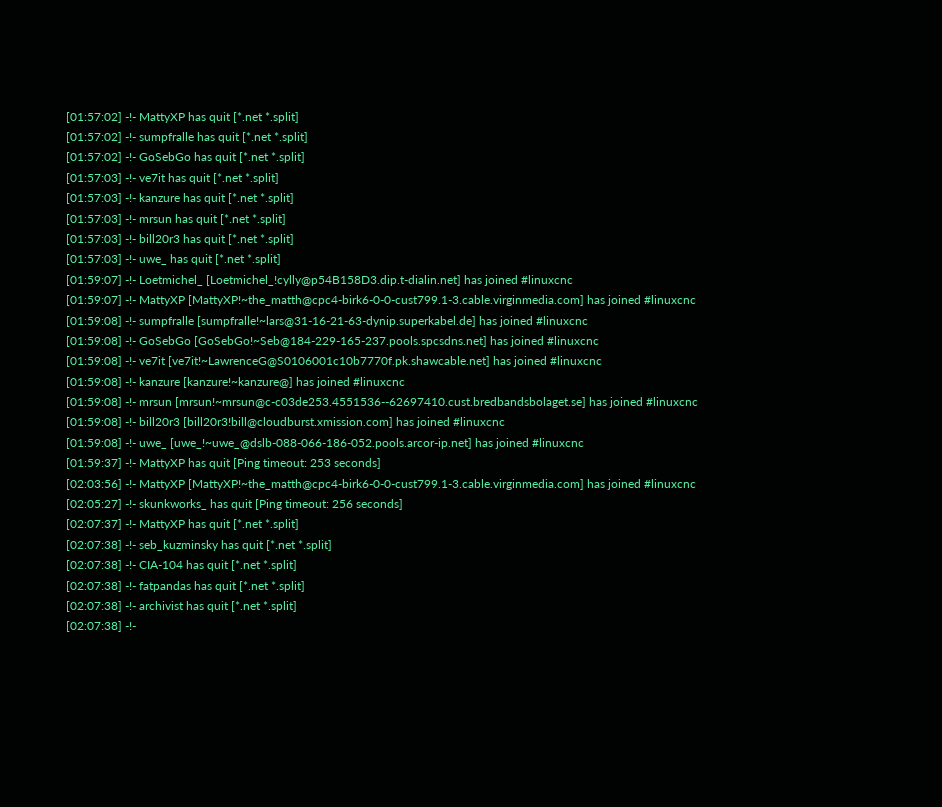[01:57:02] -!- MattyXP has quit [*.net *.split]
[01:57:02] -!- sumpfralle has quit [*.net *.split]
[01:57:02] -!- GoSebGo has quit [*.net *.split]
[01:57:03] -!- ve7it has quit [*.net *.split]
[01:57:03] -!- kanzure has quit [*.net *.split]
[01:57:03] -!- mrsun has quit [*.net *.split]
[01:57:03] -!- bill20r3 has quit [*.net *.split]
[01:57:03] -!- uwe_ has quit [*.net *.split]
[01:59:07] -!- Loetmichel_ [Loetmichel_!cylly@p54B158D3.dip.t-dialin.net] has joined #linuxcnc
[01:59:07] -!- MattyXP [MattyXP!~the_matth@cpc4-birk6-0-0-cust799.1-3.cable.virginmedia.com] has joined #linuxcnc
[01:59:08] -!- sumpfralle [sumpfralle!~lars@31-16-21-63-dynip.superkabel.de] has joined #linuxcnc
[01:59:08] -!- GoSebGo [GoSebGo!~Seb@184-229-165-237.pools.spcsdns.net] has joined #linuxcnc
[01:59:08] -!- ve7it [ve7it!~LawrenceG@S0106001c10b7770f.pk.shawcable.net] has joined #linuxcnc
[01:59:08] -!- kanzure [kanzure!~kanzure@] has joined #linuxcnc
[01:59:08] -!- mrsun [mrsun!~mrsun@c-c03de253.4551536--62697410.cust.bredbandsbolaget.se] has joined #linuxcnc
[01:59:08] -!- bill20r3 [bill20r3!bill@cloudburst.xmission.com] has joined #linuxcnc
[01:59:08] -!- uwe_ [uwe_!~uwe_@dslb-088-066-186-052.pools.arcor-ip.net] has joined #linuxcnc
[01:59:37] -!- MattyXP has quit [Ping timeout: 253 seconds]
[02:03:56] -!- MattyXP [MattyXP!~the_matth@cpc4-birk6-0-0-cust799.1-3.cable.virginmedia.com] has joined #linuxcnc
[02:05:27] -!- skunkworks_ has quit [Ping timeout: 256 seconds]
[02:07:37] -!- MattyXP has quit [*.net *.split]
[02:07:38] -!- seb_kuzminsky has quit [*.net *.split]
[02:07:38] -!- CIA-104 has quit [*.net *.split]
[02:07:38] -!- fatpandas has quit [*.net *.split]
[02:07:38] -!- archivist has quit [*.net *.split]
[02:07:38] -!-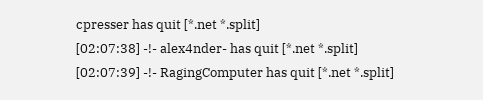cpresser has quit [*.net *.split]
[02:07:38] -!- alex4nder- has quit [*.net *.split]
[02:07:39] -!- RagingComputer has quit [*.net *.split]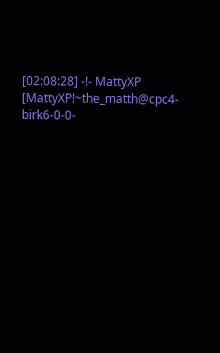[02:08:28] -!- MattyXP [MattyXP!~the_matth@cpc4-birk6-0-0-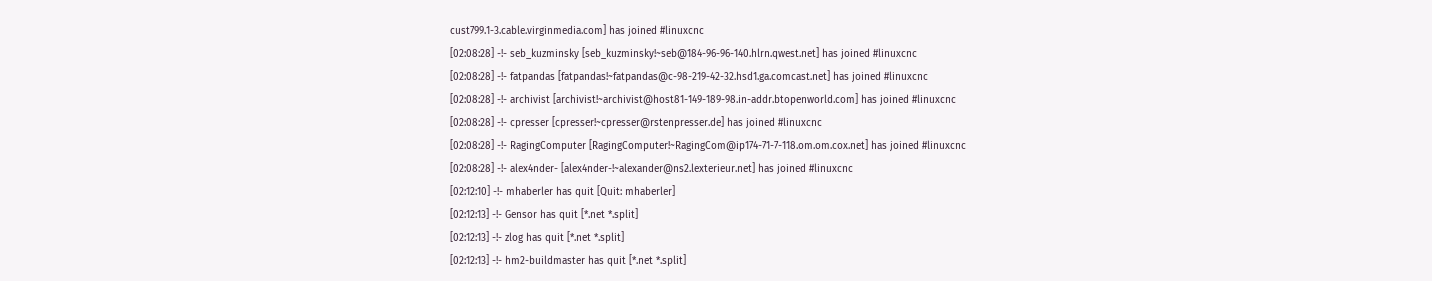cust799.1-3.cable.virginmedia.com] has joined #linuxcnc
[02:08:28] -!- seb_kuzminsky [seb_kuzminsky!~seb@184-96-96-140.hlrn.qwest.net] has joined #linuxcnc
[02:08:28] -!- fatpandas [fatpandas!~fatpandas@c-98-219-42-32.hsd1.ga.comcast.net] has joined #linuxcnc
[02:08:28] -!- archivist [archivist!~archivist@host81-149-189-98.in-addr.btopenworld.com] has joined #linuxcnc
[02:08:28] -!- cpresser [cpresser!~cpresser@rstenpresser.de] has joined #linuxcnc
[02:08:28] -!- RagingComputer [RagingComputer!~RagingCom@ip174-71-7-118.om.om.cox.net] has joined #linuxcnc
[02:08:28] -!- alex4nder- [alex4nder-!~alexander@ns2.lexterieur.net] has joined #linuxcnc
[02:12:10] -!- mhaberler has quit [Quit: mhaberler]
[02:12:13] -!- Gensor has quit [*.net *.split]
[02:12:13] -!- zlog has quit [*.net *.split]
[02:12:13] -!- hm2-buildmaster has quit [*.net *.split]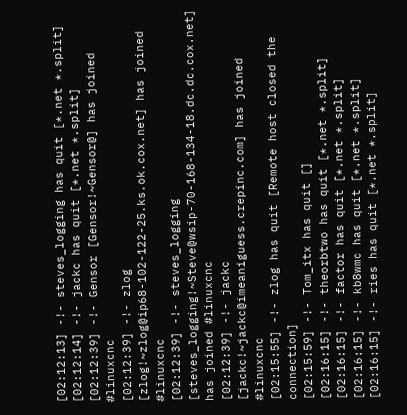[02:12:13] -!- steves_logging has quit [*.net *.split]
[02:12:14] -!- jackc has quit [*.net *.split]
[02:12:39] -!- Gensor [Gensor!~Gensor@] has joined #linuxcnc
[02:12:39] -!- zlog [zlog!~zlog@ip68-102-122-25.ks.ok.cox.net] has joined #linuxcnc
[02:12:39] -!- steves_logging [steves_logging!~Steve@wsip-70-168-134-18.dc.dc.cox.net] has joined #linuxcnc
[02:12:39] -!- jackc [jackc!~jackc@imeaniguess.crepinc.com] has joined #linuxcnc
[02:15:55] -!- zlog has quit [Remote host closed the connection]
[02:15:59] -!- Tom_itx has quit []
[02:16:15] -!- theorbtwo has quit [*.net *.split]
[02:16:15] -!- factor has quit [*.net *.split]
[02:16:15] -!- kb8wmc has quit [*.net *.split]
[02:16:15] -!- ries has quit [*.net *.split]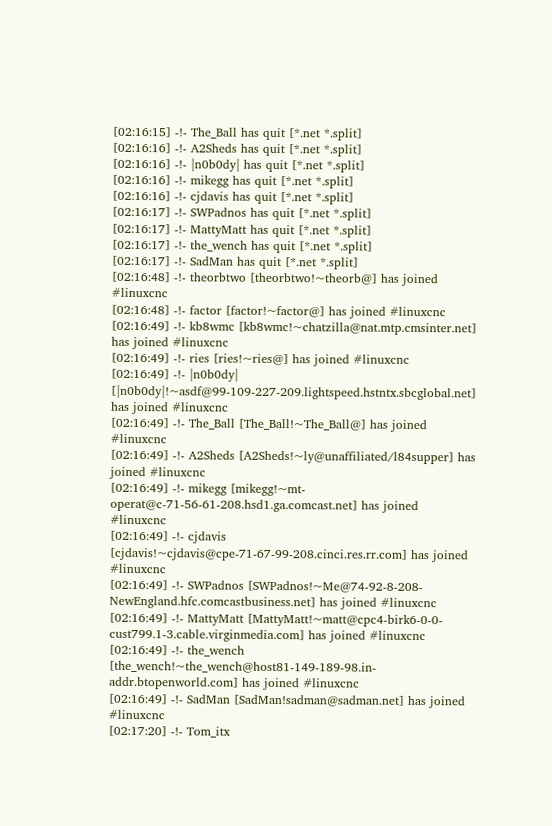[02:16:15] -!- The_Ball has quit [*.net *.split]
[02:16:16] -!- A2Sheds has quit [*.net *.split]
[02:16:16] -!- |n0b0dy| has quit [*.net *.split]
[02:16:16] -!- mikegg has quit [*.net *.split]
[02:16:16] -!- cjdavis has quit [*.net *.split]
[02:16:17] -!- SWPadnos has quit [*.net *.split]
[02:16:17] -!- MattyMatt has quit [*.net *.split]
[02:16:17] -!- the_wench has quit [*.net *.split]
[02:16:17] -!- SadMan has quit [*.net *.split]
[02:16:48] -!- theorbtwo [theorbtwo!~theorb@] has joined #linuxcnc
[02:16:48] -!- factor [factor!~factor@] has joined #linuxcnc
[02:16:49] -!- kb8wmc [kb8wmc!~chatzilla@nat.mtp.cmsinter.net] has joined #linuxcnc
[02:16:49] -!- ries [ries!~ries@] has joined #linuxcnc
[02:16:49] -!- |n0b0dy| [|n0b0dy|!~asdf@99-109-227-209.lightspeed.hstntx.sbcglobal.net] has joined #linuxcnc
[02:16:49] -!- The_Ball [The_Ball!~The_Ball@] has joined #linuxcnc
[02:16:49] -!- A2Sheds [A2Sheds!~ly@unaffiliated/l84supper] has joined #linuxcnc
[02:16:49] -!- mikegg [mikegg!~mt-operat@c-71-56-61-208.hsd1.ga.comcast.net] has joined #linuxcnc
[02:16:49] -!- cjdavis [cjdavis!~cjdavis@cpe-71-67-99-208.cinci.res.rr.com] has joined #linuxcnc
[02:16:49] -!- SWPadnos [SWPadnos!~Me@74-92-8-208-NewEngland.hfc.comcastbusiness.net] has joined #linuxcnc
[02:16:49] -!- MattyMatt [MattyMatt!~matt@cpc4-birk6-0-0-cust799.1-3.cable.virginmedia.com] has joined #linuxcnc
[02:16:49] -!- the_wench [the_wench!~the_wench@host81-149-189-98.in-addr.btopenworld.com] has joined #linuxcnc
[02:16:49] -!- SadMan [SadMan!sadman@sadman.net] has joined #linuxcnc
[02:17:20] -!- Tom_itx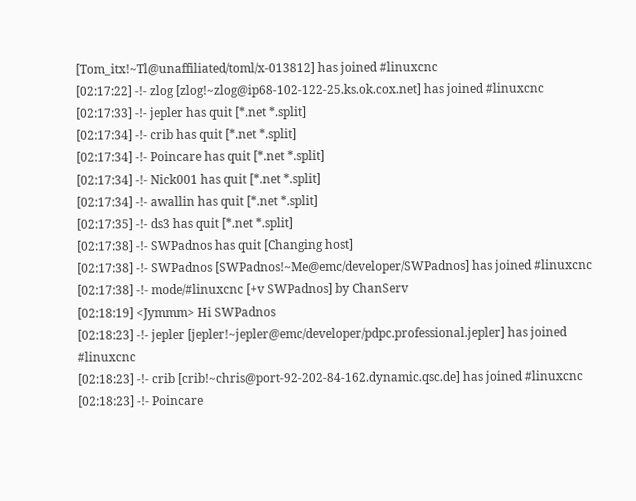[Tom_itx!~Tl@unaffiliated/toml/x-013812] has joined #linuxcnc
[02:17:22] -!- zlog [zlog!~zlog@ip68-102-122-25.ks.ok.cox.net] has joined #linuxcnc
[02:17:33] -!- jepler has quit [*.net *.split]
[02:17:34] -!- crib has quit [*.net *.split]
[02:17:34] -!- Poincare has quit [*.net *.split]
[02:17:34] -!- Nick001 has quit [*.net *.split]
[02:17:34] -!- awallin has quit [*.net *.split]
[02:17:35] -!- ds3 has quit [*.net *.split]
[02:17:38] -!- SWPadnos has quit [Changing host]
[02:17:38] -!- SWPadnos [SWPadnos!~Me@emc/developer/SWPadnos] has joined #linuxcnc
[02:17:38] -!- mode/#linuxcnc [+v SWPadnos] by ChanServ
[02:18:19] <Jymmm> Hi SWPadnos
[02:18:23] -!- jepler [jepler!~jepler@emc/developer/pdpc.professional.jepler] has joined #linuxcnc
[02:18:23] -!- crib [crib!~chris@port-92-202-84-162.dynamic.qsc.de] has joined #linuxcnc
[02:18:23] -!- Poincare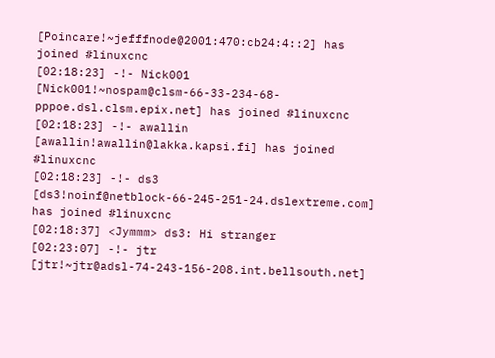[Poincare!~jefffnode@2001:470:cb24:4::2] has joined #linuxcnc
[02:18:23] -!- Nick001 [Nick001!~nospam@clsm-66-33-234-68-pppoe.dsl.clsm.epix.net] has joined #linuxcnc
[02:18:23] -!- awallin [awallin!awallin@lakka.kapsi.fi] has joined #linuxcnc
[02:18:23] -!- ds3 [ds3!noinf@netblock-66-245-251-24.dslextreme.com] has joined #linuxcnc
[02:18:37] <Jymmm> ds3: Hi stranger
[02:23:07] -!- jtr [jtr!~jtr@adsl-74-243-156-208.int.bellsouth.net]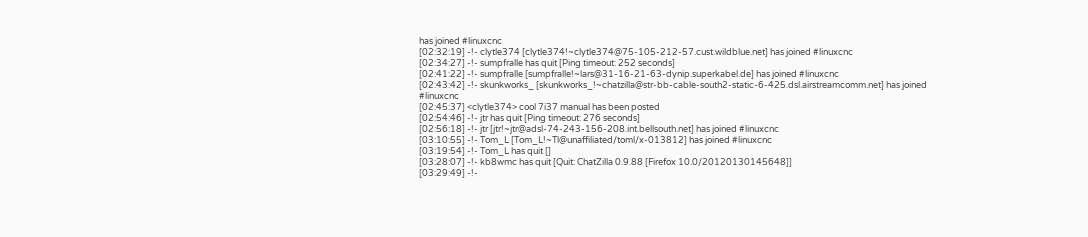has joined #linuxcnc
[02:32:19] -!- clytle374 [clytle374!~clytle374@75-105-212-57.cust.wildblue.net] has joined #linuxcnc
[02:34:27] -!- sumpfralle has quit [Ping timeout: 252 seconds]
[02:41:22] -!- sumpfralle [sumpfralle!~lars@31-16-21-63-dynip.superkabel.de] has joined #linuxcnc
[02:43:42] -!- skunkworks_ [skunkworks_!~chatzilla@str-bb-cable-south2-static-6-425.dsl.airstreamcomm.net] has joined #linuxcnc
[02:45:37] <clytle374> cool 7i37 manual has been posted
[02:54:46] -!- jtr has quit [Ping timeout: 276 seconds]
[02:56:18] -!- jtr [jtr!~jtr@adsl-74-243-156-208.int.bellsouth.net] has joined #linuxcnc
[03:10:55] -!- Tom_L [Tom_L!~Tl@unaffiliated/toml/x-013812] has joined #linuxcnc
[03:19:54] -!- Tom_L has quit []
[03:28:07] -!- kb8wmc has quit [Quit: ChatZilla 0.9.88 [Firefox 10.0/20120130145648]]
[03:29:49] -!-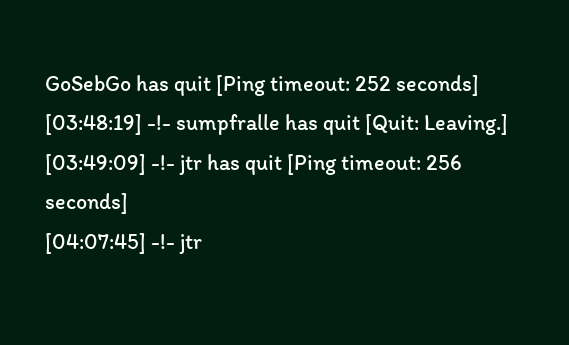GoSebGo has quit [Ping timeout: 252 seconds]
[03:48:19] -!- sumpfralle has quit [Quit: Leaving.]
[03:49:09] -!- jtr has quit [Ping timeout: 256 seconds]
[04:07:45] -!- jtr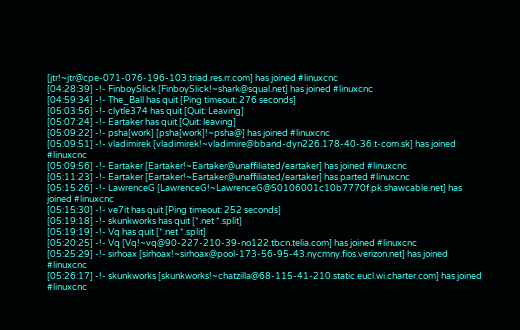[jtr!~jtr@cpe-071-076-196-103.triad.res.rr.com] has joined #linuxcnc
[04:28:39] -!- FinboySlick [FinboySlick!~shark@squal.net] has joined #linuxcnc
[04:59:34] -!- The_Ball has quit [Ping timeout: 276 seconds]
[05:03:56] -!- clytle374 has quit [Quit: Leaving]
[05:07:24] -!- Eartaker has quit [Quit: leaving]
[05:09:22] -!- psha[work] [psha[work]!~psha@] has joined #linuxcnc
[05:09:51] -!- vladimirek [vladimirek!~vladimire@bband-dyn226.178-40-36.t-com.sk] has joined #linuxcnc
[05:09:56] -!- Eartaker [Eartaker!~Eartaker@unaffiliated/eartaker] has joined #linuxcnc
[05:11:23] -!- Eartaker [Eartaker!~Eartaker@unaffiliated/eartaker] has parted #linuxcnc
[05:15:26] -!- LawrenceG [LawrenceG!~LawrenceG@S0106001c10b7770f.pk.shawcable.net] has joined #linuxcnc
[05:15:30] -!- ve7it has quit [Ping timeout: 252 seconds]
[05:19:18] -!- skunkworks has quit [*.net *.split]
[05:19:19] -!- Vq has quit [*.net *.split]
[05:20:25] -!- Vq [Vq!~vq@90-227-210-39-no122.tbcn.telia.com] has joined #linuxcnc
[05:25:29] -!- sirhoax [sirhoax!~sirhoax@pool-173-56-95-43.nycmny.fios.verizon.net] has joined #linuxcnc
[05:26:17] -!- skunkworks [skunkworks!~chatzilla@68-115-41-210.static.eucl.wi.charter.com] has joined #linuxcnc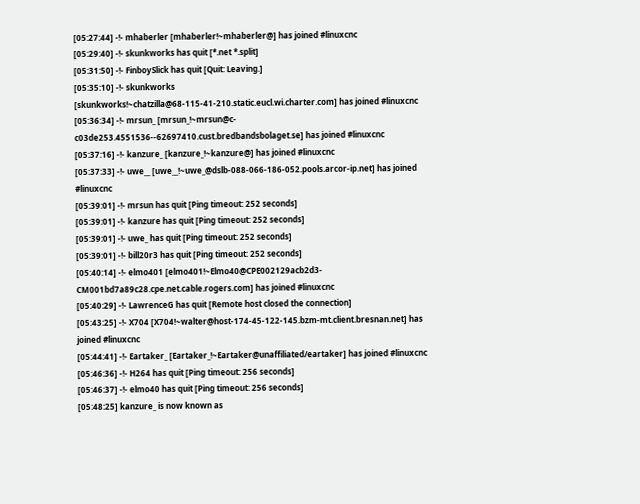[05:27:44] -!- mhaberler [mhaberler!~mhaberler@] has joined #linuxcnc
[05:29:40] -!- skunkworks has quit [*.net *.split]
[05:31:50] -!- FinboySlick has quit [Quit: Leaving.]
[05:35:10] -!- skunkworks [skunkworks!~chatzilla@68-115-41-210.static.eucl.wi.charter.com] has joined #linuxcnc
[05:36:34] -!- mrsun_ [mrsun_!~mrsun@c-c03de253.4551536--62697410.cust.bredbandsbolaget.se] has joined #linuxcnc
[05:37:16] -!- kanzure_ [kanzure_!~kanzure@] has joined #linuxcnc
[05:37:33] -!- uwe__ [uwe__!~uwe_@dslb-088-066-186-052.pools.arcor-ip.net] has joined #linuxcnc
[05:39:01] -!- mrsun has quit [Ping timeout: 252 seconds]
[05:39:01] -!- kanzure has quit [Ping timeout: 252 seconds]
[05:39:01] -!- uwe_ has quit [Ping timeout: 252 seconds]
[05:39:01] -!- bill20r3 has quit [Ping timeout: 252 seconds]
[05:40:14] -!- elmo401 [elmo401!~Elmo40@CPE002129acb2d3-CM001bd7a89c28.cpe.net.cable.rogers.com] has joined #linuxcnc
[05:40:29] -!- LawrenceG has quit [Remote host closed the connection]
[05:43:25] -!- X704 [X704!~walter@host-174-45-122-145.bzm-mt.client.bresnan.net] has joined #linuxcnc
[05:44:41] -!- Eartaker_ [Eartaker_!~Eartaker@unaffiliated/eartaker] has joined #linuxcnc
[05:46:36] -!- H264 has quit [Ping timeout: 256 seconds]
[05:46:37] -!- elmo40 has quit [Ping timeout: 256 seconds]
[05:48:25] kanzure_ is now known as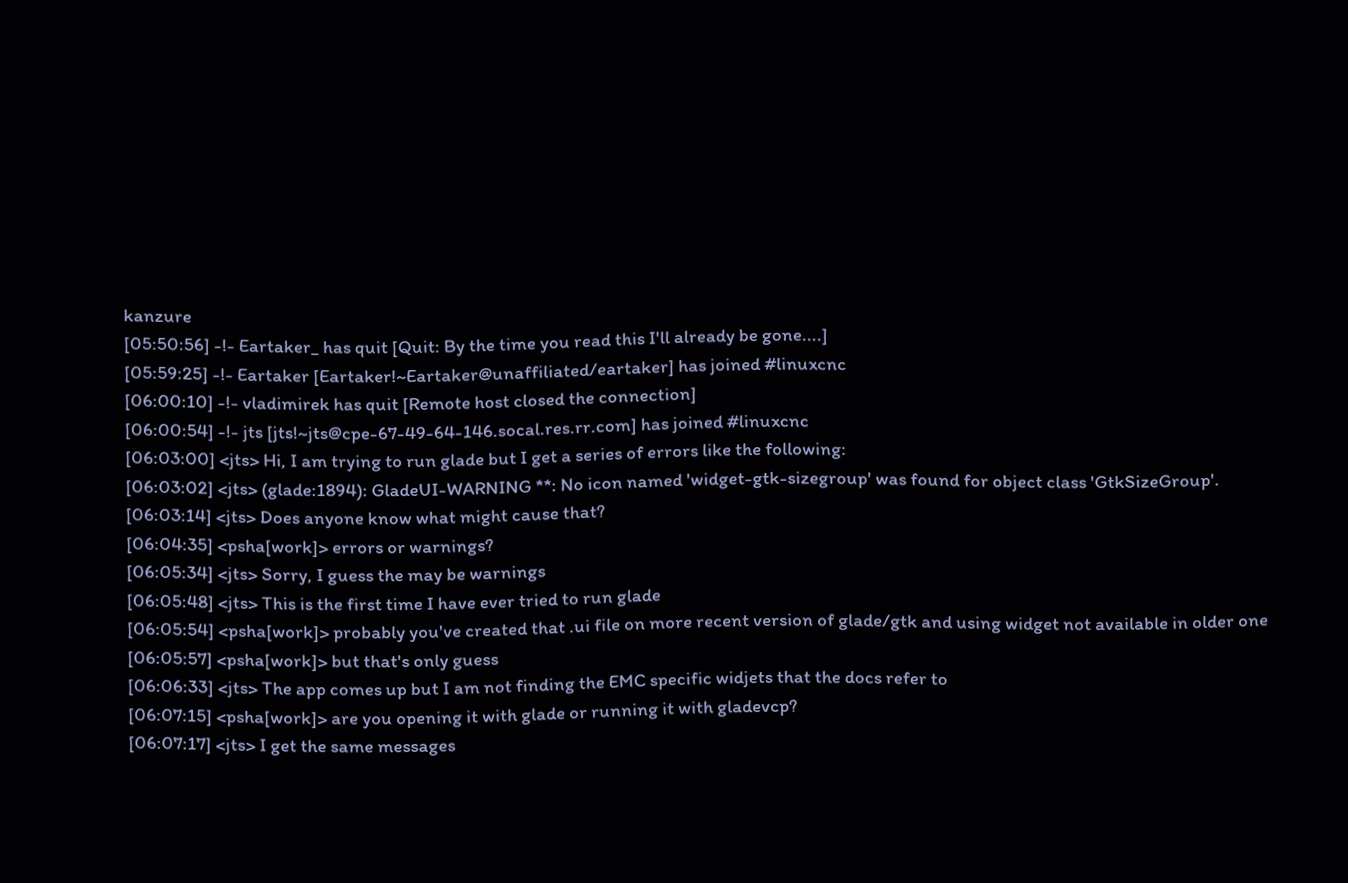kanzure
[05:50:56] -!- Eartaker_ has quit [Quit: By the time you read this I'll already be gone....]
[05:59:25] -!- Eartaker [Eartaker!~Eartaker@unaffiliated/eartaker] has joined #linuxcnc
[06:00:10] -!- vladimirek has quit [Remote host closed the connection]
[06:00:54] -!- jts [jts!~jts@cpe-67-49-64-146.socal.res.rr.com] has joined #linuxcnc
[06:03:00] <jts> Hi, I am trying to run glade but I get a series of errors like the following:
[06:03:02] <jts> (glade:1894): GladeUI-WARNING **: No icon named 'widget-gtk-sizegroup' was found for object class 'GtkSizeGroup'.
[06:03:14] <jts> Does anyone know what might cause that?
[06:04:35] <psha[work]> errors or warnings?
[06:05:34] <jts> Sorry, I guess the may be warnings
[06:05:48] <jts> This is the first time I have ever tried to run glade
[06:05:54] <psha[work]> probably you've created that .ui file on more recent version of glade/gtk and using widget not available in older one
[06:05:57] <psha[work]> but that's only guess
[06:06:33] <jts> The app comes up but I am not finding the EMC specific widjets that the docs refer to
[06:07:15] <psha[work]> are you opening it with glade or running it with gladevcp?
[06:07:17] <jts> I get the same messages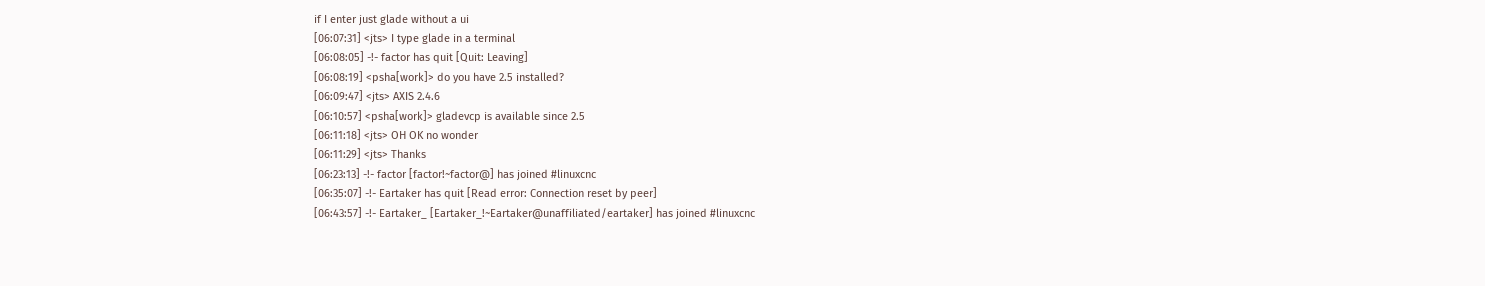if I enter just glade without a ui
[06:07:31] <jts> I type glade in a terminal
[06:08:05] -!- factor has quit [Quit: Leaving]
[06:08:19] <psha[work]> do you have 2.5 installed?
[06:09:47] <jts> AXIS 2.4.6
[06:10:57] <psha[work]> gladevcp is available since 2.5
[06:11:18] <jts> OH OK no wonder
[06:11:29] <jts> Thanks
[06:23:13] -!- factor [factor!~factor@] has joined #linuxcnc
[06:35:07] -!- Eartaker has quit [Read error: Connection reset by peer]
[06:43:57] -!- Eartaker_ [Eartaker_!~Eartaker@unaffiliated/eartaker] has joined #linuxcnc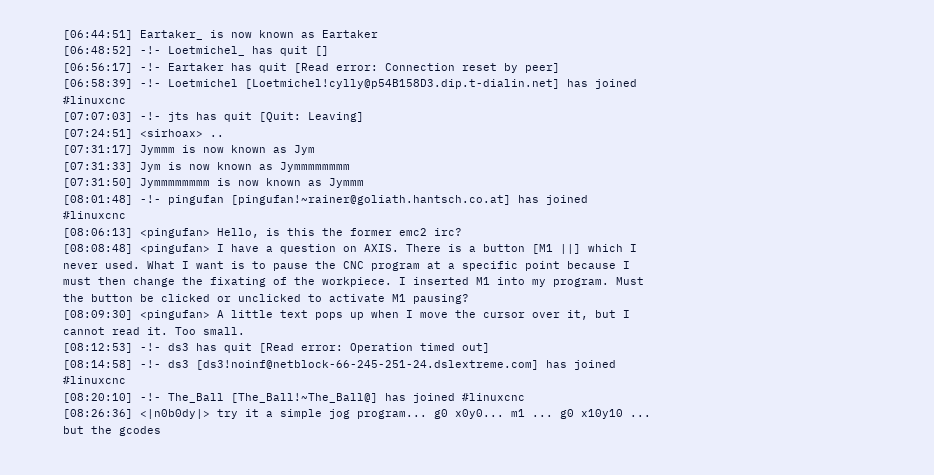[06:44:51] Eartaker_ is now known as Eartaker
[06:48:52] -!- Loetmichel_ has quit []
[06:56:17] -!- Eartaker has quit [Read error: Connection reset by peer]
[06:58:39] -!- Loetmichel [Loetmichel!cylly@p54B158D3.dip.t-dialin.net] has joined #linuxcnc
[07:07:03] -!- jts has quit [Quit: Leaving]
[07:24:51] <sirhoax> ..
[07:31:17] Jymmm is now known as Jym
[07:31:33] Jym is now known as Jymmmmmmmm
[07:31:50] Jymmmmmmmm is now known as Jymmm
[08:01:48] -!- pingufan [pingufan!~rainer@goliath.hantsch.co.at] has joined #linuxcnc
[08:06:13] <pingufan> Hello, is this the former emc2 irc?
[08:08:48] <pingufan> I have a question on AXIS. There is a button [M1 ||] which I never used. What I want is to pause the CNC program at a specific point because I must then change the fixating of the workpiece. I inserted M1 into my program. Must the button be clicked or unclicked to activate M1 pausing?
[08:09:30] <pingufan> A little text pops up when I move the cursor over it, but I cannot read it. Too small.
[08:12:53] -!- ds3 has quit [Read error: Operation timed out]
[08:14:58] -!- ds3 [ds3!noinf@netblock-66-245-251-24.dslextreme.com] has joined #linuxcnc
[08:20:10] -!- The_Ball [The_Ball!~The_Ball@] has joined #linuxcnc
[08:26:36] <|n0b0dy|> try it a simple jog program... g0 x0y0... m1 ... g0 x10y10 ... but the gcodes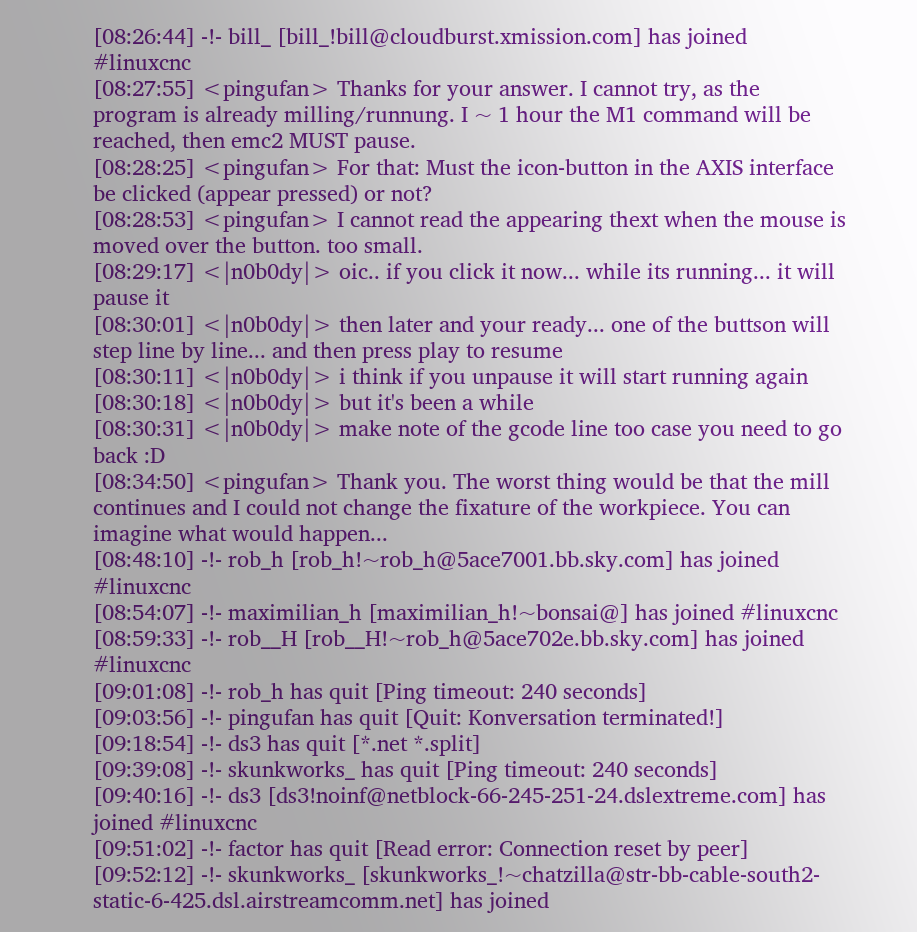[08:26:44] -!- bill_ [bill_!bill@cloudburst.xmission.com] has joined #linuxcnc
[08:27:55] <pingufan> Thanks for your answer. I cannot try, as the program is already milling/runnung. I ~ 1 hour the M1 command will be reached, then emc2 MUST pause.
[08:28:25] <pingufan> For that: Must the icon-button in the AXIS interface be clicked (appear pressed) or not?
[08:28:53] <pingufan> I cannot read the appearing thext when the mouse is moved over the button. too small.
[08:29:17] <|n0b0dy|> oic.. if you click it now... while its running... it will pause it
[08:30:01] <|n0b0dy|> then later and your ready... one of the buttson will step line by line... and then press play to resume
[08:30:11] <|n0b0dy|> i think if you unpause it will start running again
[08:30:18] <|n0b0dy|> but it's been a while
[08:30:31] <|n0b0dy|> make note of the gcode line too case you need to go back :D
[08:34:50] <pingufan> Thank you. The worst thing would be that the mill continues and I could not change the fixature of the workpiece. You can imagine what would happen...
[08:48:10] -!- rob_h [rob_h!~rob_h@5ace7001.bb.sky.com] has joined #linuxcnc
[08:54:07] -!- maximilian_h [maximilian_h!~bonsai@] has joined #linuxcnc
[08:59:33] -!- rob__H [rob__H!~rob_h@5ace702e.bb.sky.com] has joined #linuxcnc
[09:01:08] -!- rob_h has quit [Ping timeout: 240 seconds]
[09:03:56] -!- pingufan has quit [Quit: Konversation terminated!]
[09:18:54] -!- ds3 has quit [*.net *.split]
[09:39:08] -!- skunkworks_ has quit [Ping timeout: 240 seconds]
[09:40:16] -!- ds3 [ds3!noinf@netblock-66-245-251-24.dslextreme.com] has joined #linuxcnc
[09:51:02] -!- factor has quit [Read error: Connection reset by peer]
[09:52:12] -!- skunkworks_ [skunkworks_!~chatzilla@str-bb-cable-south2-static-6-425.dsl.airstreamcomm.net] has joined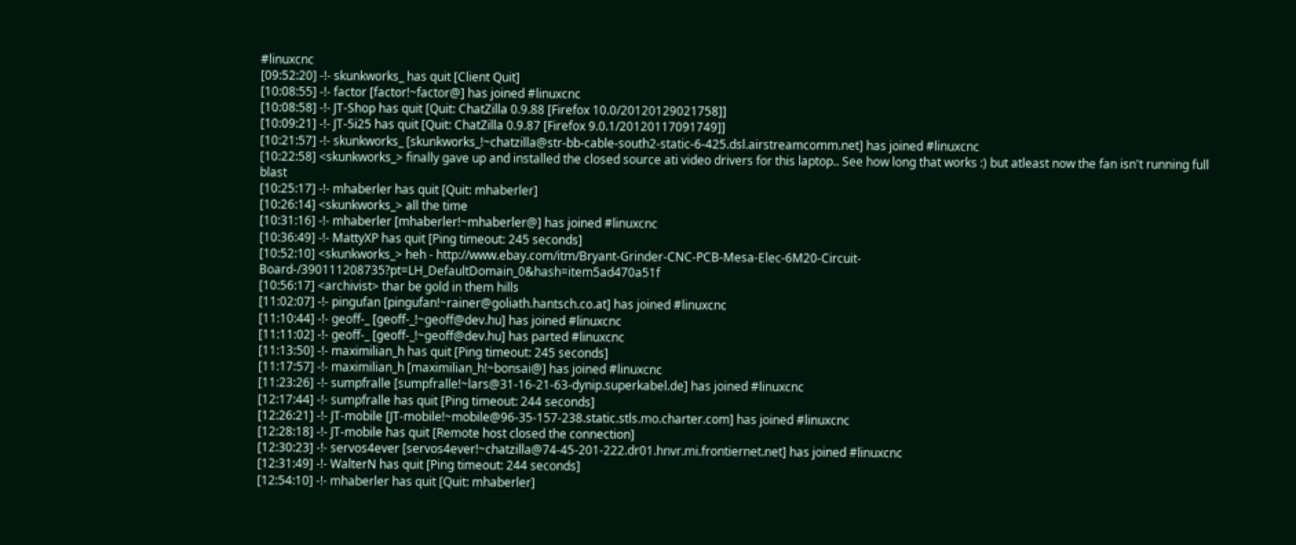#linuxcnc
[09:52:20] -!- skunkworks_ has quit [Client Quit]
[10:08:55] -!- factor [factor!~factor@] has joined #linuxcnc
[10:08:58] -!- JT-Shop has quit [Quit: ChatZilla 0.9.88 [Firefox 10.0/20120129021758]]
[10:09:21] -!- JT-5i25 has quit [Quit: ChatZilla 0.9.87 [Firefox 9.0.1/20120117091749]]
[10:21:57] -!- skunkworks_ [skunkworks_!~chatzilla@str-bb-cable-south2-static-6-425.dsl.airstreamcomm.net] has joined #linuxcnc
[10:22:58] <skunkworks_> finally gave up and installed the closed source ati video drivers for this laptop.. See how long that works :) but atleast now the fan isn't running full blast
[10:25:17] -!- mhaberler has quit [Quit: mhaberler]
[10:26:14] <skunkworks_> all the time
[10:31:16] -!- mhaberler [mhaberler!~mhaberler@] has joined #linuxcnc
[10:36:49] -!- MattyXP has quit [Ping timeout: 245 seconds]
[10:52:10] <skunkworks_> heh - http://www.ebay.com/itm/Bryant-Grinder-CNC-PCB-Mesa-Elec-6M20-Circuit-Board-/390111208735?pt=LH_DefaultDomain_0&hash=item5ad470a51f
[10:56:17] <archivist> thar be gold in them hills
[11:02:07] -!- pingufan [pingufan!~rainer@goliath.hantsch.co.at] has joined #linuxcnc
[11:10:44] -!- geoff-_ [geoff-_!~geoff@dev.hu] has joined #linuxcnc
[11:11:02] -!- geoff-_ [geoff-_!~geoff@dev.hu] has parted #linuxcnc
[11:13:50] -!- maximilian_h has quit [Ping timeout: 245 seconds]
[11:17:57] -!- maximilian_h [maximilian_h!~bonsai@] has joined #linuxcnc
[11:23:26] -!- sumpfralle [sumpfralle!~lars@31-16-21-63-dynip.superkabel.de] has joined #linuxcnc
[12:17:44] -!- sumpfralle has quit [Ping timeout: 244 seconds]
[12:26:21] -!- JT-mobile [JT-mobile!~mobile@96-35-157-238.static.stls.mo.charter.com] has joined #linuxcnc
[12:28:18] -!- JT-mobile has quit [Remote host closed the connection]
[12:30:23] -!- servos4ever [servos4ever!~chatzilla@74-45-201-222.dr01.hnvr.mi.frontiernet.net] has joined #linuxcnc
[12:31:49] -!- WalterN has quit [Ping timeout: 244 seconds]
[12:54:10] -!- mhaberler has quit [Quit: mhaberler]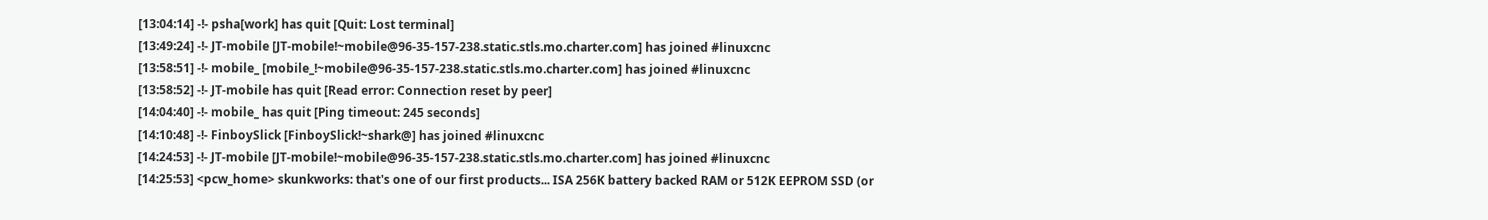[13:04:14] -!- psha[work] has quit [Quit: Lost terminal]
[13:49:24] -!- JT-mobile [JT-mobile!~mobile@96-35-157-238.static.stls.mo.charter.com] has joined #linuxcnc
[13:58:51] -!- mobile_ [mobile_!~mobile@96-35-157-238.static.stls.mo.charter.com] has joined #linuxcnc
[13:58:52] -!- JT-mobile has quit [Read error: Connection reset by peer]
[14:04:40] -!- mobile_ has quit [Ping timeout: 245 seconds]
[14:10:48] -!- FinboySlick [FinboySlick!~shark@] has joined #linuxcnc
[14:24:53] -!- JT-mobile [JT-mobile!~mobile@96-35-157-238.static.stls.mo.charter.com] has joined #linuxcnc
[14:25:53] <pcw_home> skunkworks: that's one of our first products... ISA 256K battery backed RAM or 512K EEPROM SSD (or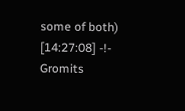some of both)
[14:27:08] -!- Gromits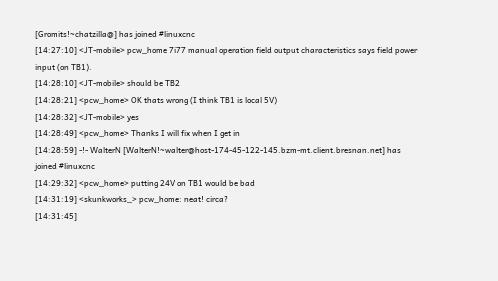[Gromits!~chatzilla@] has joined #linuxcnc
[14:27:10] <JT-mobile> pcw_home 7i77 manual operation field output characteristics says field power input (on TB1).
[14:28:10] <JT-mobile> should be TB2
[14:28:21] <pcw_home> OK thats wrong (I think TB1 is local 5V)
[14:28:32] <JT-mobile> yes
[14:28:49] <pcw_home> Thanks I will fix when I get in
[14:28:59] -!- WalterN [WalterN!~walter@host-174-45-122-145.bzm-mt.client.bresnan.net] has joined #linuxcnc
[14:29:32] <pcw_home> putting 24V on TB1 would be bad
[14:31:19] <skunkworks_> pcw_home: neat! circa?
[14:31:45]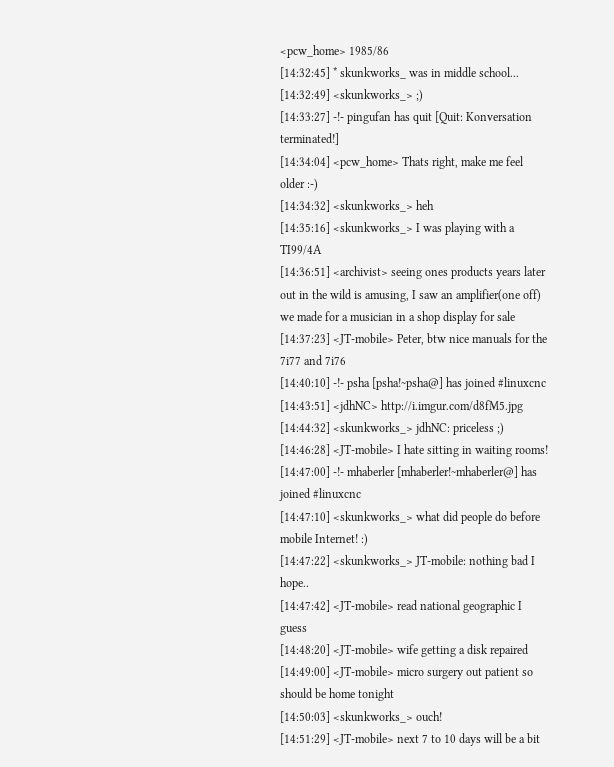<pcw_home> 1985/86
[14:32:45] * skunkworks_ was in middle school...
[14:32:49] <skunkworks_> ;)
[14:33:27] -!- pingufan has quit [Quit: Konversation terminated!]
[14:34:04] <pcw_home> Thats right, make me feel older :-)
[14:34:32] <skunkworks_> heh
[14:35:16] <skunkworks_> I was playing with a TI99/4A
[14:36:51] <archivist> seeing ones products years later out in the wild is amusing, I saw an amplifier(one off) we made for a musician in a shop display for sale
[14:37:23] <JT-mobile> Peter, btw nice manuals for the 7i77 and 7i76
[14:40:10] -!- psha [psha!~psha@] has joined #linuxcnc
[14:43:51] <jdhNC> http://i.imgur.com/d8fM5.jpg
[14:44:32] <skunkworks_> jdhNC: priceless ;)
[14:46:28] <JT-mobile> I hate sitting in waiting rooms!
[14:47:00] -!- mhaberler [mhaberler!~mhaberler@] has joined #linuxcnc
[14:47:10] <skunkworks_> what did people do before mobile Internet! :)
[14:47:22] <skunkworks_> JT-mobile: nothing bad I hope..
[14:47:42] <JT-mobile> read national geographic I guess
[14:48:20] <JT-mobile> wife getting a disk repaired
[14:49:00] <JT-mobile> micro surgery out patient so should be home tonight
[14:50:03] <skunkworks_> ouch!
[14:51:29] <JT-mobile> next 7 to 10 days will be a bit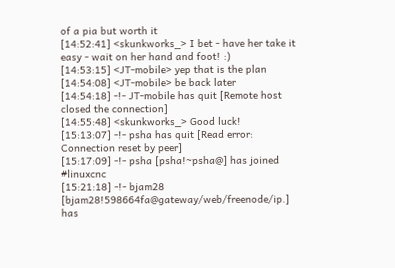of a pia but worth it
[14:52:41] <skunkworks_> I bet - have her take it easy - wait on her hand and foot! :)
[14:53:15] <JT-mobile> yep that is the plan
[14:54:08] <JT-mobile> be back later
[14:54:18] -!- JT-mobile has quit [Remote host closed the connection]
[14:55:48] <skunkworks_> Good luck!
[15:13:07] -!- psha has quit [Read error: Connection reset by peer]
[15:17:09] -!- psha [psha!~psha@] has joined #linuxcnc
[15:21:18] -!- bjam28 [bjam28!598664fa@gateway/web/freenode/ip.] has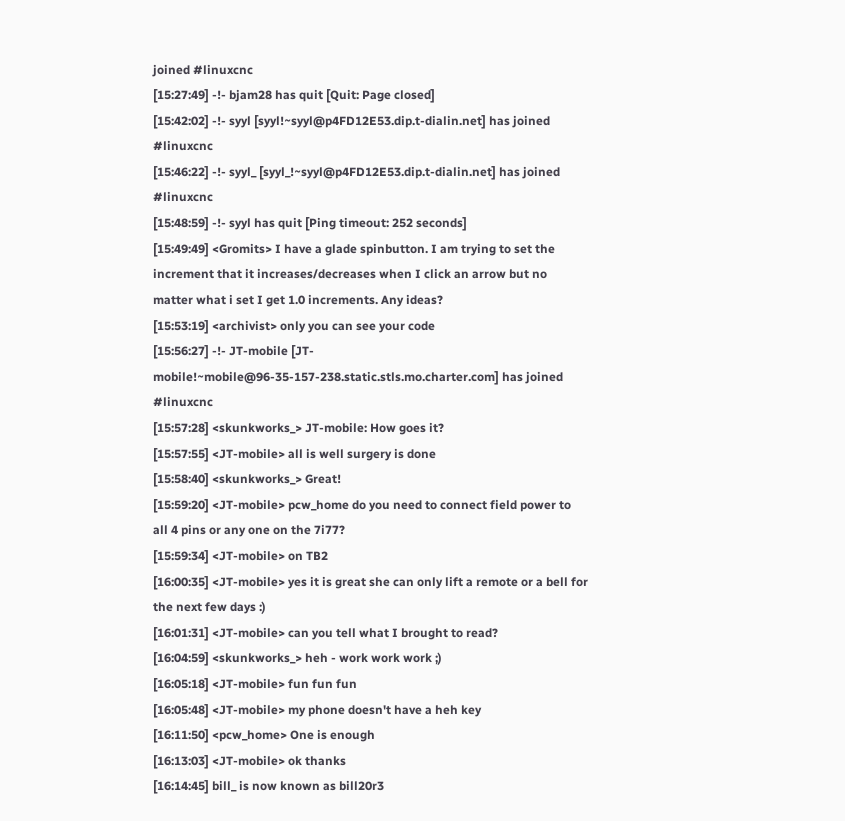joined #linuxcnc
[15:27:49] -!- bjam28 has quit [Quit: Page closed]
[15:42:02] -!- syyl [syyl!~syyl@p4FD12E53.dip.t-dialin.net] has joined #linuxcnc
[15:46:22] -!- syyl_ [syyl_!~syyl@p4FD12E53.dip.t-dialin.net] has joined #linuxcnc
[15:48:59] -!- syyl has quit [Ping timeout: 252 seconds]
[15:49:49] <Gromits> I have a glade spinbutton. I am trying to set the increment that it increases/decreases when I click an arrow but no matter what i set I get 1.0 increments. Any ideas?
[15:53:19] <archivist> only you can see your code
[15:56:27] -!- JT-mobile [JT-mobile!~mobile@96-35-157-238.static.stls.mo.charter.com] has joined #linuxcnc
[15:57:28] <skunkworks_> JT-mobile: How goes it?
[15:57:55] <JT-mobile> all is well surgery is done
[15:58:40] <skunkworks_> Great!
[15:59:20] <JT-mobile> pcw_home do you need to connect field power to all 4 pins or any one on the 7i77?
[15:59:34] <JT-mobile> on TB2
[16:00:35] <JT-mobile> yes it is great she can only lift a remote or a bell for the next few days :)
[16:01:31] <JT-mobile> can you tell what I brought to read?
[16:04:59] <skunkworks_> heh - work work work ;)
[16:05:18] <JT-mobile> fun fun fun
[16:05:48] <JT-mobile> my phone doesn't have a heh key
[16:11:50] <pcw_home> One is enough
[16:13:03] <JT-mobile> ok thanks
[16:14:45] bill_ is now known as bill20r3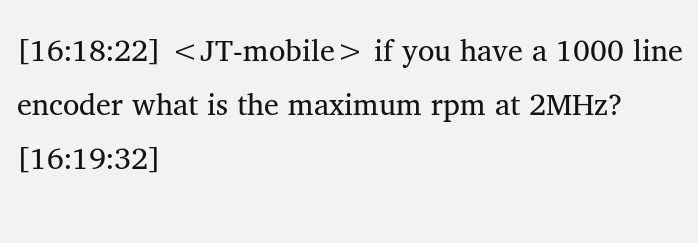[16:18:22] <JT-mobile> if you have a 1000 line encoder what is the maximum rpm at 2MHz?
[16:19:32]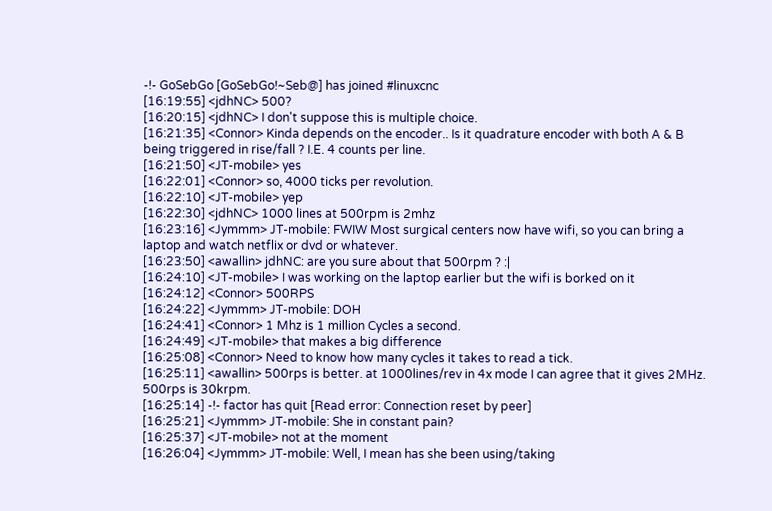-!- GoSebGo [GoSebGo!~Seb@] has joined #linuxcnc
[16:19:55] <jdhNC> 500?
[16:20:15] <jdhNC> I don't suppose this is multiple choice.
[16:21:35] <Connor> Kinda depends on the encoder.. Is it quadrature encoder with both A & B being triggered in rise/fall ? I.E. 4 counts per line.
[16:21:50] <JT-mobile> yes
[16:22:01] <Connor> so, 4000 ticks per revolution.
[16:22:10] <JT-mobile> yep
[16:22:30] <jdhNC> 1000 lines at 500rpm is 2mhz
[16:23:16] <Jymmm> JT-mobile: FWIW Most surgical centers now have wifi, so you can bring a laptop and watch netflix or dvd or whatever.
[16:23:50] <awallin> jdhNC: are you sure about that 500rpm ? :|
[16:24:10] <JT-mobile> I was working on the laptop earlier but the wifi is borked on it
[16:24:12] <Connor> 500RPS
[16:24:22] <Jymmm> JT-mobile: DOH
[16:24:41] <Connor> 1 Mhz is 1 million Cycles a second.
[16:24:49] <JT-mobile> that makes a big difference
[16:25:08] <Connor> Need to know how many cycles it takes to read a tick.
[16:25:11] <awallin> 500rps is better. at 1000lines/rev in 4x mode I can agree that it gives 2MHz. 500rps is 30krpm.
[16:25:14] -!- factor has quit [Read error: Connection reset by peer]
[16:25:21] <Jymmm> JT-mobile: She in constant pain?
[16:25:37] <JT-mobile> not at the moment
[16:26:04] <Jymmm> JT-mobile: Well, I mean has she been using/taking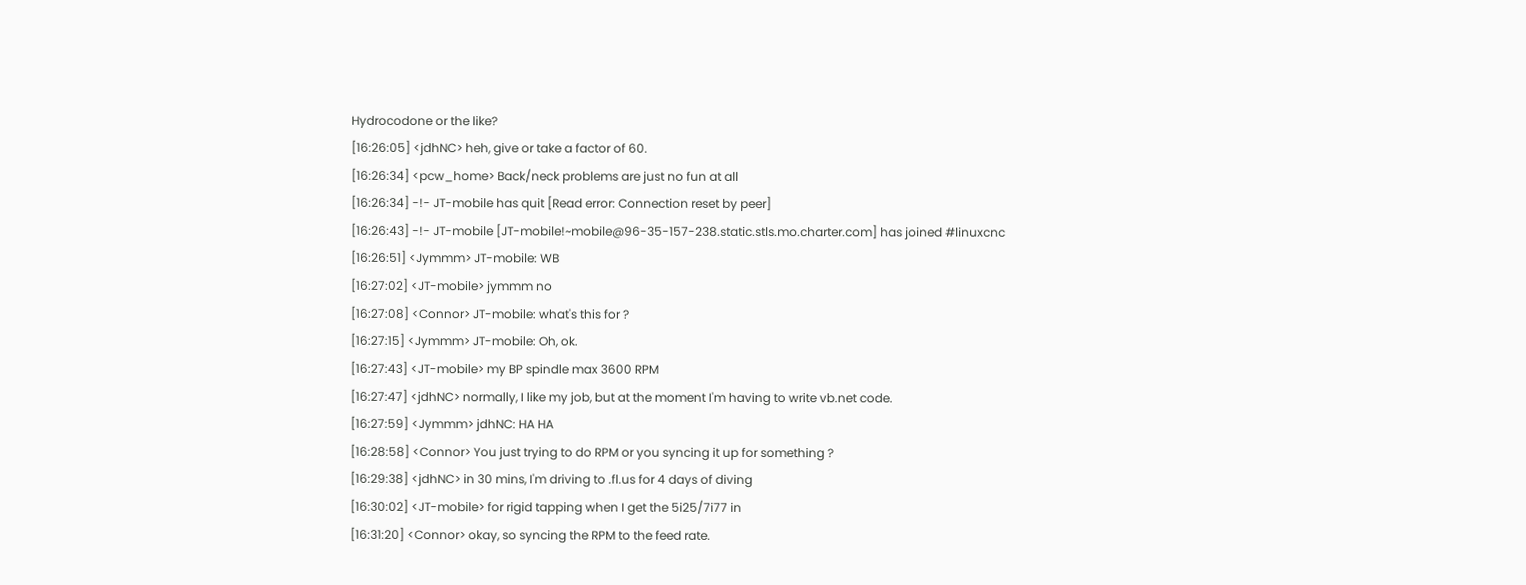Hydrocodone or the like?
[16:26:05] <jdhNC> heh, give or take a factor of 60.
[16:26:34] <pcw_home> Back/neck problems are just no fun at all
[16:26:34] -!- JT-mobile has quit [Read error: Connection reset by peer]
[16:26:43] -!- JT-mobile [JT-mobile!~mobile@96-35-157-238.static.stls.mo.charter.com] has joined #linuxcnc
[16:26:51] <Jymmm> JT-mobile: WB
[16:27:02] <JT-mobile> jymmm no
[16:27:08] <Connor> JT-mobile: what's this for ?
[16:27:15] <Jymmm> JT-mobile: Oh, ok.
[16:27:43] <JT-mobile> my BP spindle max 3600 RPM
[16:27:47] <jdhNC> normally, I like my job, but at the moment I'm having to write vb.net code.
[16:27:59] <Jymmm> jdhNC: HA HA
[16:28:58] <Connor> You just trying to do RPM or you syncing it up for something ?
[16:29:38] <jdhNC> in 30 mins, I'm driving to .fl.us for 4 days of diving
[16:30:02] <JT-mobile> for rigid tapping when I get the 5i25/7i77 in
[16:31:20] <Connor> okay, so syncing the RPM to the feed rate.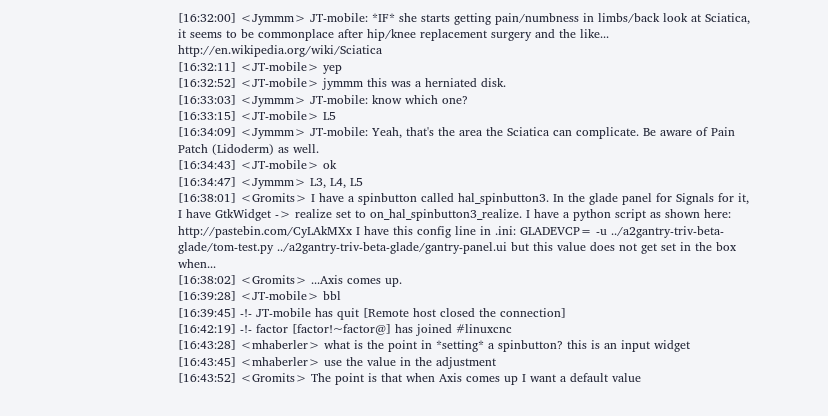[16:32:00] <Jymmm> JT-mobile: *IF* she starts getting pain/numbness in limbs/back look at Sciatica, it seems to be commonplace after hip/knee replacement surgery and the like... http://en.wikipedia.org/wiki/Sciatica
[16:32:11] <JT-mobile> yep
[16:32:52] <JT-mobile> jymmm this was a herniated disk.
[16:33:03] <Jymmm> JT-mobile: know which one?
[16:33:15] <JT-mobile> L5
[16:34:09] <Jymmm> JT-mobile: Yeah, that's the area the Sciatica can complicate. Be aware of Pain Patch (Lidoderm) as well.
[16:34:43] <JT-mobile> ok
[16:34:47] <Jymmm> L3, L4, L5
[16:38:01] <Gromits> I have a spinbutton called hal_spinbutton3. In the glade panel for Signals for it, I have GtkWidget -> realize set to on_hal_spinbutton3_realize. I have a python script as shown here: http://pastebin.com/CyLAkMXx I have this config line in .ini: GLADEVCP= -u ../a2gantry-triv-beta-glade/tom-test.py ../a2gantry-triv-beta-glade/gantry-panel.ui but this value does not get set in the box when...
[16:38:02] <Gromits> ...Axis comes up.
[16:39:28] <JT-mobile> bbl
[16:39:45] -!- JT-mobile has quit [Remote host closed the connection]
[16:42:19] -!- factor [factor!~factor@] has joined #linuxcnc
[16:43:28] <mhaberler> what is the point in *setting* a spinbutton? this is an input widget
[16:43:45] <mhaberler> use the value in the adjustment
[16:43:52] <Gromits> The point is that when Axis comes up I want a default value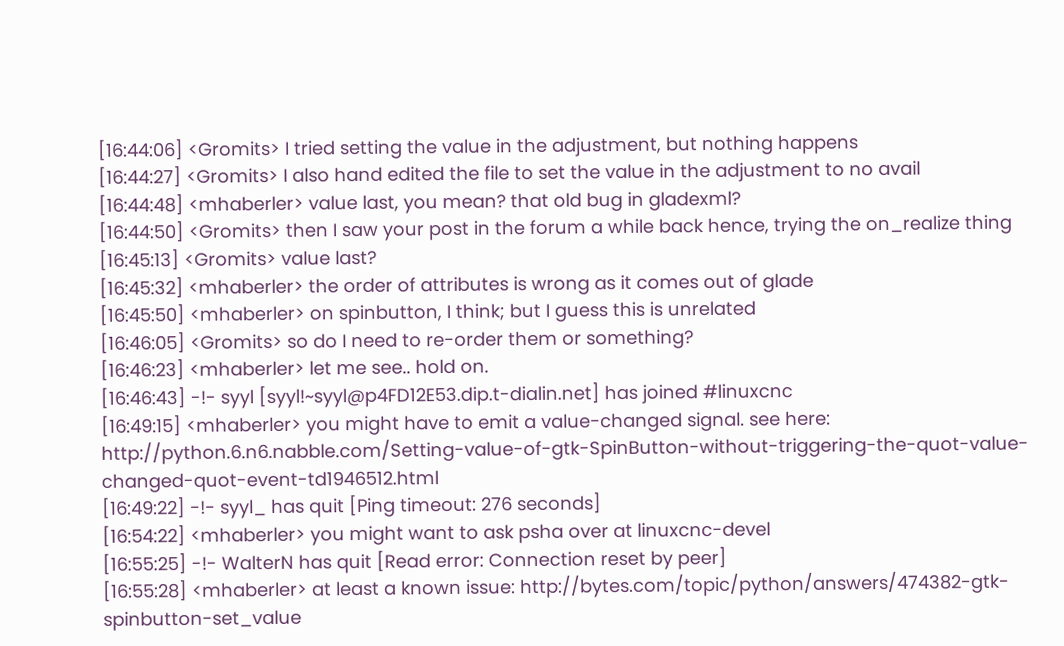[16:44:06] <Gromits> I tried setting the value in the adjustment, but nothing happens
[16:44:27] <Gromits> I also hand edited the file to set the value in the adjustment to no avail
[16:44:48] <mhaberler> value last, you mean? that old bug in gladexml?
[16:44:50] <Gromits> then I saw your post in the forum a while back hence, trying the on_realize thing
[16:45:13] <Gromits> value last?
[16:45:32] <mhaberler> the order of attributes is wrong as it comes out of glade
[16:45:50] <mhaberler> on spinbutton, I think; but I guess this is unrelated
[16:46:05] <Gromits> so do I need to re-order them or something?
[16:46:23] <mhaberler> let me see.. hold on.
[16:46:43] -!- syyl [syyl!~syyl@p4FD12E53.dip.t-dialin.net] has joined #linuxcnc
[16:49:15] <mhaberler> you might have to emit a value-changed signal. see here: http://python.6.n6.nabble.com/Setting-value-of-gtk-SpinButton-without-triggering-the-quot-value-changed-quot-event-td1946512.html
[16:49:22] -!- syyl_ has quit [Ping timeout: 276 seconds]
[16:54:22] <mhaberler> you might want to ask psha over at linuxcnc-devel
[16:55:25] -!- WalterN has quit [Read error: Connection reset by peer]
[16:55:28] <mhaberler> at least a known issue: http://bytes.com/topic/python/answers/474382-gtk-spinbutton-set_value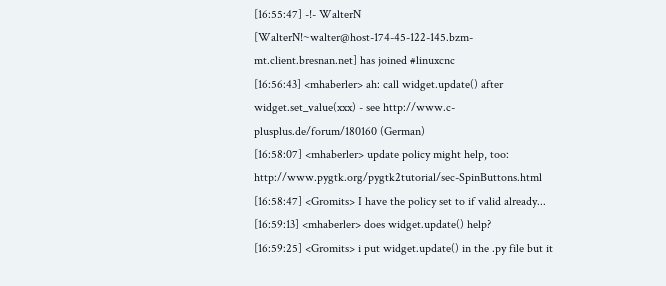[16:55:47] -!- WalterN [WalterN!~walter@host-174-45-122-145.bzm-mt.client.bresnan.net] has joined #linuxcnc
[16:56:43] <mhaberler> ah: call widget.update() after widget.set_value(xxx) - see http://www.c-plusplus.de/forum/180160 (German)
[16:58:07] <mhaberler> update policy might help, too: http://www.pygtk.org/pygtk2tutorial/sec-SpinButtons.html
[16:58:47] <Gromits> I have the policy set to if valid already...
[16:59:13] <mhaberler> does widget.update() help?
[16:59:25] <Gromits> i put widget.update() in the .py file but it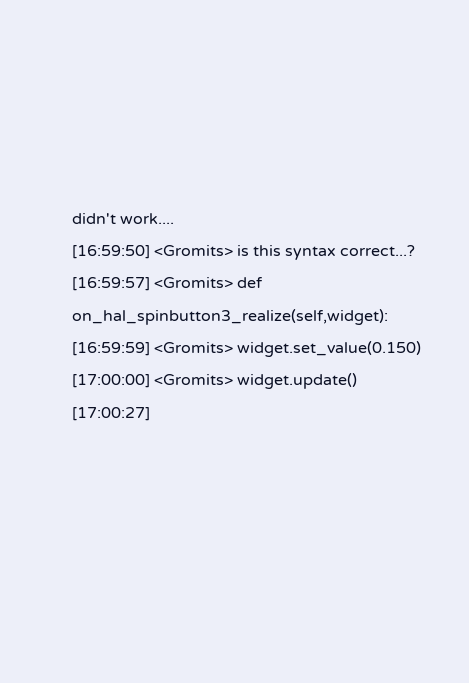didn't work....
[16:59:50] <Gromits> is this syntax correct...?
[16:59:57] <Gromits> def on_hal_spinbutton3_realize(self,widget):
[16:59:59] <Gromits> widget.set_value(0.150)
[17:00:00] <Gromits> widget.update()
[17:00:27]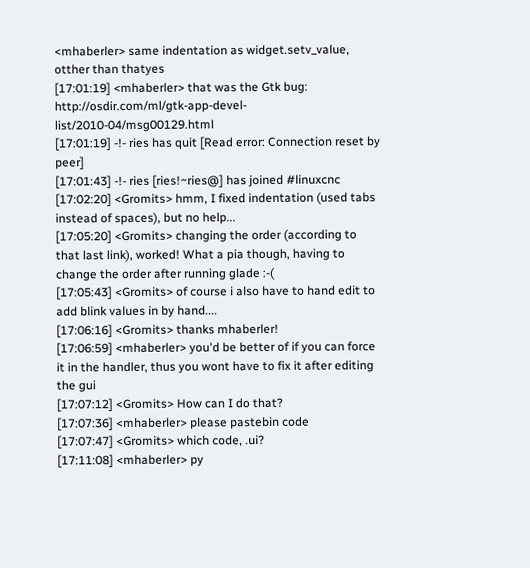<mhaberler> same indentation as widget.setv_value, otther than thatyes
[17:01:19] <mhaberler> that was the Gtk bug: http://osdir.com/ml/gtk-app-devel-list/2010-04/msg00129.html
[17:01:19] -!- ries has quit [Read error: Connection reset by peer]
[17:01:43] -!- ries [ries!~ries@] has joined #linuxcnc
[17:02:20] <Gromits> hmm, I fixed indentation (used tabs instead of spaces), but no help...
[17:05:20] <Gromits> changing the order (according to that last link), worked! What a pia though, having to change the order after running glade :-(
[17:05:43] <Gromits> of course i also have to hand edit to add blink values in by hand....
[17:06:16] <Gromits> thanks mhaberler!
[17:06:59] <mhaberler> you'd be better of if you can force it in the handler, thus you wont have to fix it after editing the gui
[17:07:12] <Gromits> How can I do that?
[17:07:36] <mhaberler> please pastebin code
[17:07:47] <Gromits> which code, .ui?
[17:11:08] <mhaberler> py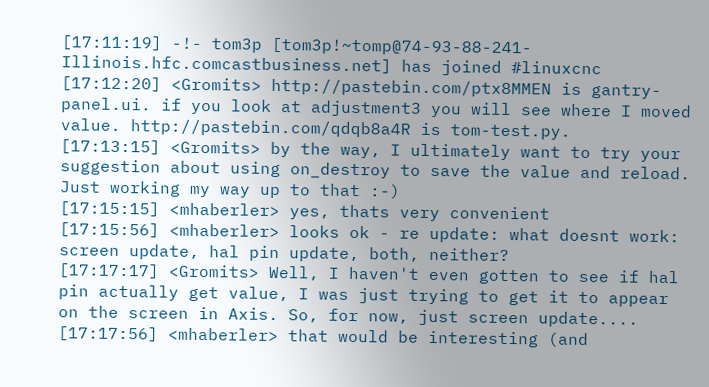[17:11:19] -!- tom3p [tom3p!~tomp@74-93-88-241-Illinois.hfc.comcastbusiness.net] has joined #linuxcnc
[17:12:20] <Gromits> http://pastebin.com/ptx8MMEN is gantry-panel.ui. if you look at adjustment3 you will see where I moved value. http://pastebin.com/qdqb8a4R is tom-test.py.
[17:13:15] <Gromits> by the way, I ultimately want to try your suggestion about using on_destroy to save the value and reload. Just working my way up to that :-)
[17:15:15] <mhaberler> yes, thats very convenient
[17:15:56] <mhaberler> looks ok - re update: what doesnt work: screen update, hal pin update, both, neither?
[17:17:17] <Gromits> Well, I haven't even gotten to see if hal pin actually get value, I was just trying to get it to appear on the screen in Axis. So, for now, just screen update....
[17:17:56] <mhaberler> that would be interesting (and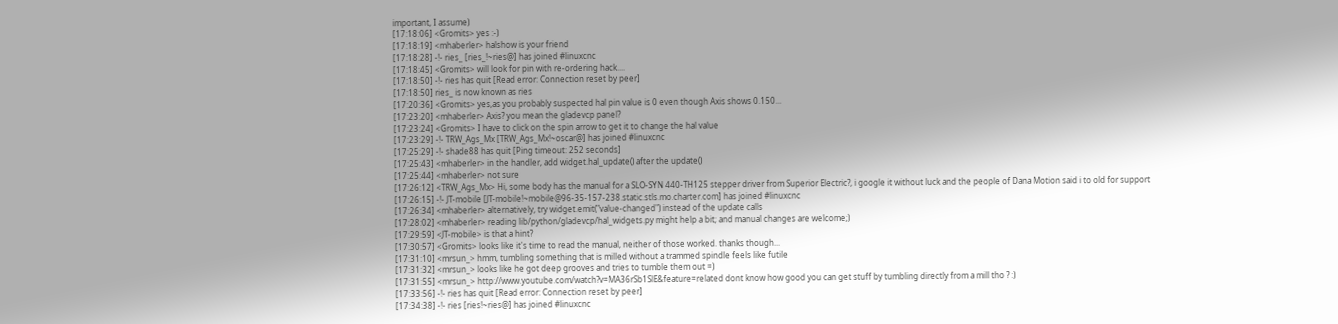important, I assume)
[17:18:06] <Gromits> yes :-)
[17:18:19] <mhaberler> halshow is your friend
[17:18:28] -!- ries_ [ries_!~ries@] has joined #linuxcnc
[17:18:45] <Gromits> will look for pin with re-ordering hack....
[17:18:50] -!- ries has quit [Read error: Connection reset by peer]
[17:18:50] ries_ is now known as ries
[17:20:36] <Gromits> yes,as you probably suspected hal pin value is 0 even though Axis shows 0.150...
[17:23:20] <mhaberler> Axis? you mean the gladevcp panel?
[17:23:24] <Gromits> I have to click on the spin arrow to get it to change the hal value
[17:23:29] -!- TRW_Ags_Mx [TRW_Ags_Mx!~oscar@] has joined #linuxcnc
[17:25:29] -!- shade88 has quit [Ping timeout: 252 seconds]
[17:25:43] <mhaberler> in the handler, add widget.hal_update() after the update()
[17:25:44] <mhaberler> not sure
[17:26:12] <TRW_Ags_Mx> Hi, some body has the manual for a SLO-SYN 440-TH125 stepper driver from Superior Electric?, i google it without luck and the people of Dana Motion said i to old for support
[17:26:15] -!- JT-mobile [JT-mobile!~mobile@96-35-157-238.static.stls.mo.charter.com] has joined #linuxcnc
[17:26:34] <mhaberler> alternatively, try widget.emit("value-changed") instead of the update calls
[17:28:02] <mhaberler> reading lib/python/gladevcp/hal_widgets.py might help a bit; and manual changes are welcome;)
[17:29:59] <JT-mobile> is that a hint?
[17:30:57] <Gromits> looks like it's time to read the manual, neither of those worked. thanks though...
[17:31:10] <mrsun_> hmm, tumbling something that is milled without a trammed spindle feels like futile
[17:31:32] <mrsun_> looks like he got deep grooves and tries to tumble them out =)
[17:31:55] <mrsun_> http://www.youtube.com/watch?v=MA36rSb1SlE&feature=related dont know how good you can get stuff by tumbling directly from a mill tho ? :)
[17:33:56] -!- ries has quit [Read error: Connection reset by peer]
[17:34:38] -!- ries [ries!~ries@] has joined #linuxcnc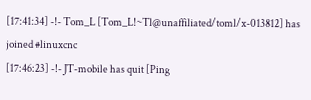[17:41:34] -!- Tom_L [Tom_L!~Tl@unaffiliated/toml/x-013812] has joined #linuxcnc
[17:46:23] -!- JT-mobile has quit [Ping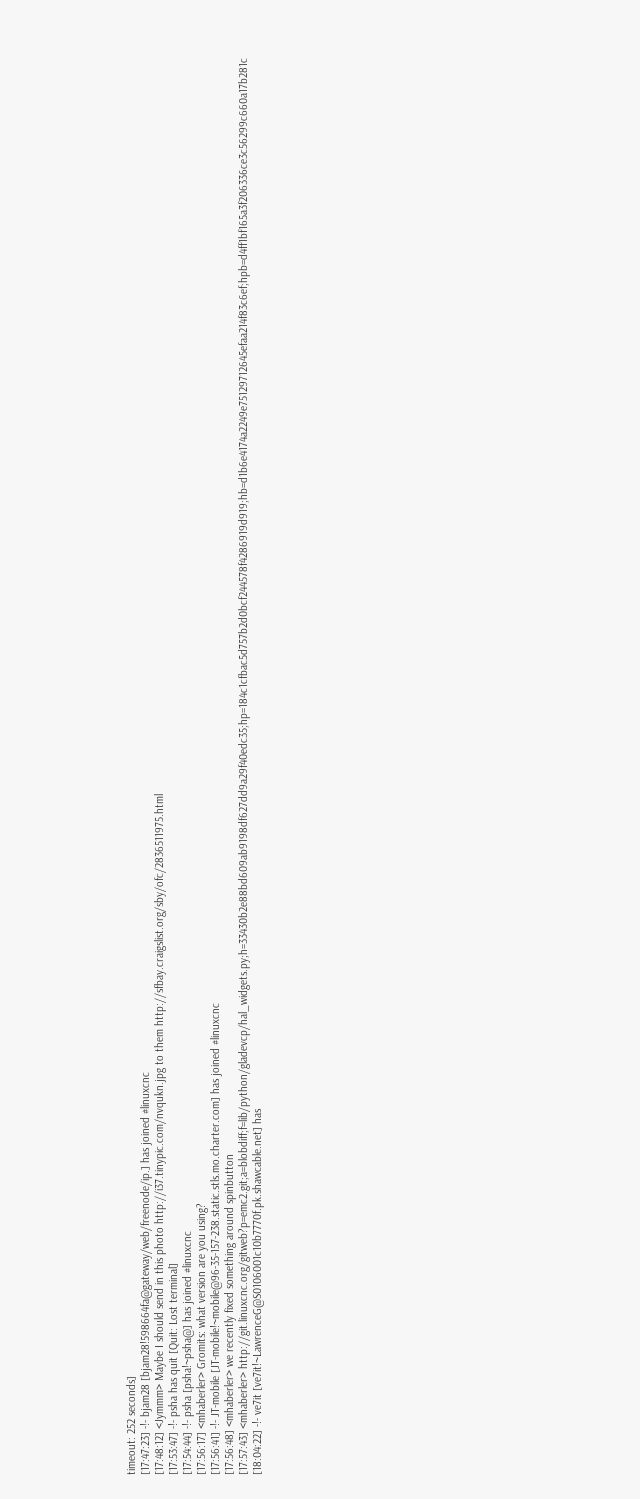timeout: 252 seconds]
[17:47:23] -!- bjam28 [bjam28!598664fa@gateway/web/freenode/ip.] has joined #linuxcnc
[17:48:12] <Jymmm> Maybe I should send in this photo http://i37.tinypic.com/nvqukn.jpg to them http://sfbay.craigslist.org/sby/ofc/2836511975.html
[17:53:47] -!- psha has quit [Quit: Lost terminal]
[17:54:44] -!- psha [psha!~psha@] has joined #linuxcnc
[17:56:17] <mhaberler> Gromits: what version are you using?
[17:56:41] -!- JT-mobile [JT-mobile!~mobile@96-35-157-238.static.stls.mo.charter.com] has joined #linuxcnc
[17:56:48] <mhaberler> we recently fixed something around spinbutton
[17:57:43] <mhaberler> http://git.linuxcnc.org/gitweb?p=emc2.git;a=blobdiff;f=lib/python/gladevcp/hal_widgets.py;h=33430b2e88bd609ab9198df627dd9a29f40edc35;hp=184c1cfbac5d757b2d0bcf244578f4286919d919;hb=d1b6e4174a2249e75129712645efaa214f83c6ef;hpb=d4ff1bf165a3f206336ce3c56299c660a17b281c
[18:04:22] -!- ve7it [ve7it!~LawrenceG@S0106001c10b7770f.pk.shawcable.net] has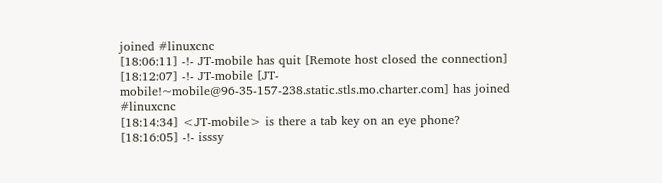joined #linuxcnc
[18:06:11] -!- JT-mobile has quit [Remote host closed the connection]
[18:12:07] -!- JT-mobile [JT-mobile!~mobile@96-35-157-238.static.stls.mo.charter.com] has joined #linuxcnc
[18:14:34] <JT-mobile> is there a tab key on an eye phone?
[18:16:05] -!- isssy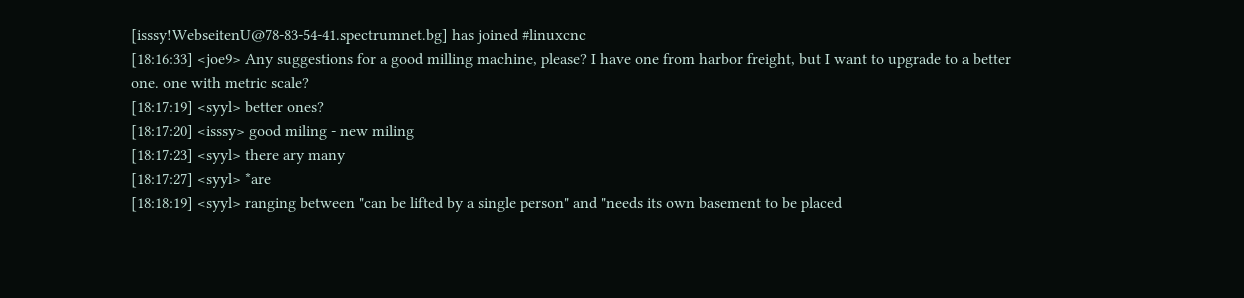[isssy!WebseitenU@78-83-54-41.spectrumnet.bg] has joined #linuxcnc
[18:16:33] <joe9> Any suggestions for a good milling machine, please? I have one from harbor freight, but I want to upgrade to a better one. one with metric scale?
[18:17:19] <syyl> better ones?
[18:17:20] <isssy> good miling - new miling
[18:17:23] <syyl> there ary many
[18:17:27] <syyl> *are
[18:18:19] <syyl> ranging between "can be lifted by a single person" and "needs its own basement to be placed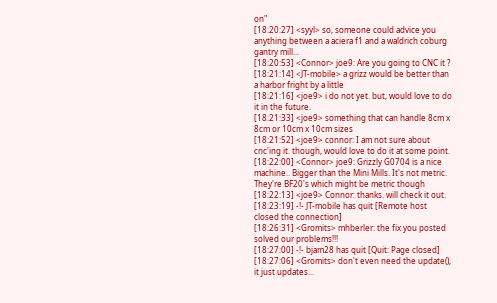on"
[18:20:27] <syyl> so, someone could advice you anything between a aciera f1 and a waldrich coburg gantry mill...
[18:20:53] <Connor> joe9: Are you going to CNC it ?
[18:21:14] <JT-mobile> a grizz would be better than a harbor fright by a little
[18:21:16] <joe9> i do not yet. but, would love to do it in the future.
[18:21:33] <joe9> something that can handle 8cm x 8cm or 10cm x 10cm sizes
[18:21:52] <joe9> connor: I am not sure about cnc'ing it. though, would love to do it at some point.
[18:22:00] <Connor> joe9: Grizzly G0704 is a nice machine.. Bigger than the Mini Mills. It's not metric. They're BF20's which might be metric though
[18:22:13] <joe9> Connor: thanks. will check it out.
[18:23:19] -!- JT-mobile has quit [Remote host closed the connection]
[18:26:31] <Gromits> mhberler: the fix you posted solved our problems!!!
[18:27:00] -!- bjam28 has quit [Quit: Page closed]
[18:27:06] <Gromits> don't even need the update(), it just updates...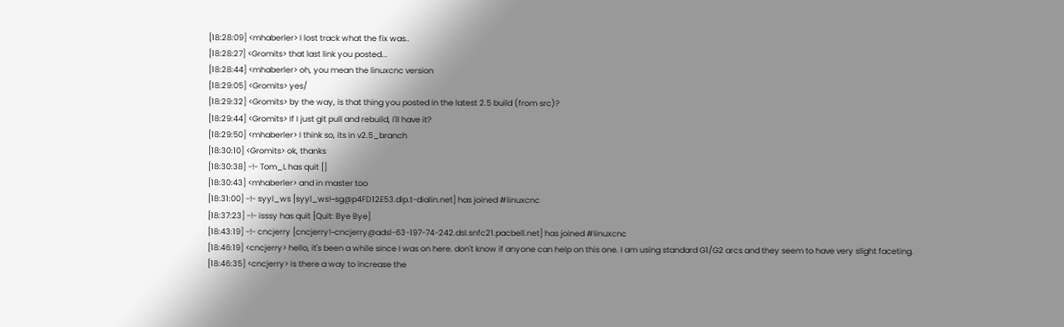[18:28:09] <mhaberler> I lost track what the fix was..
[18:28:27] <Gromits> that last link you posted...
[18:28:44] <mhaberler> oh, you mean the linuxcnc version
[18:29:05] <Gromits> yes/
[18:29:32] <Gromits> by the way, is that thing you posted in the latest 2.5 build (from src)?
[18:29:44] <Gromits> If I just git pull and rebuild, I'll have it?
[18:29:50] <mhaberler> I think so, its in v2.5_branch
[18:30:10] <Gromits> ok, thanks
[18:30:38] -!- Tom_L has quit []
[18:30:43] <mhaberler> and in master too
[18:31:00] -!- syyl_ws [syyl_ws!~sg@p4FD12E53.dip.t-dialin.net] has joined #linuxcnc
[18:37:23] -!- isssy has quit [Quit: Bye Bye]
[18:43:19] -!- cncjerry [cncjerry!~cncjerry@adsl-63-197-74-242.dsl.snfc21.pacbell.net] has joined #linuxcnc
[18:46:19] <cncjerry> hello, it's been a while since I was on here. don't know if anyone can help on this one. I am using standard G1/G2 arcs and they seem to have very slight faceting.
[18:46:35] <cncjerry> is there a way to increase the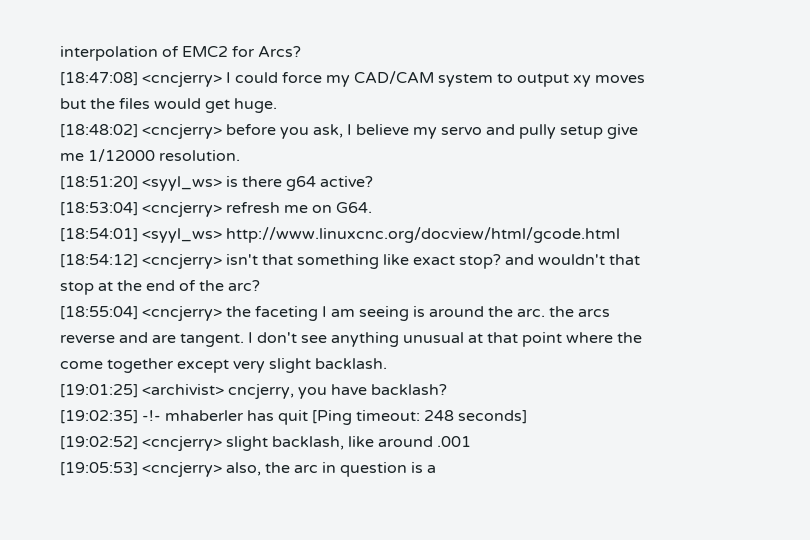interpolation of EMC2 for Arcs?
[18:47:08] <cncjerry> I could force my CAD/CAM system to output xy moves but the files would get huge.
[18:48:02] <cncjerry> before you ask, I believe my servo and pully setup give me 1/12000 resolution.
[18:51:20] <syyl_ws> is there g64 active?
[18:53:04] <cncjerry> refresh me on G64.
[18:54:01] <syyl_ws> http://www.linuxcnc.org/docview/html/gcode.html
[18:54:12] <cncjerry> isn't that something like exact stop? and wouldn't that stop at the end of the arc?
[18:55:04] <cncjerry> the faceting I am seeing is around the arc. the arcs reverse and are tangent. I don't see anything unusual at that point where the come together except very slight backlash.
[19:01:25] <archivist> cncjerry, you have backlash?
[19:02:35] -!- mhaberler has quit [Ping timeout: 248 seconds]
[19:02:52] <cncjerry> slight backlash, like around .001
[19:05:53] <cncjerry> also, the arc in question is a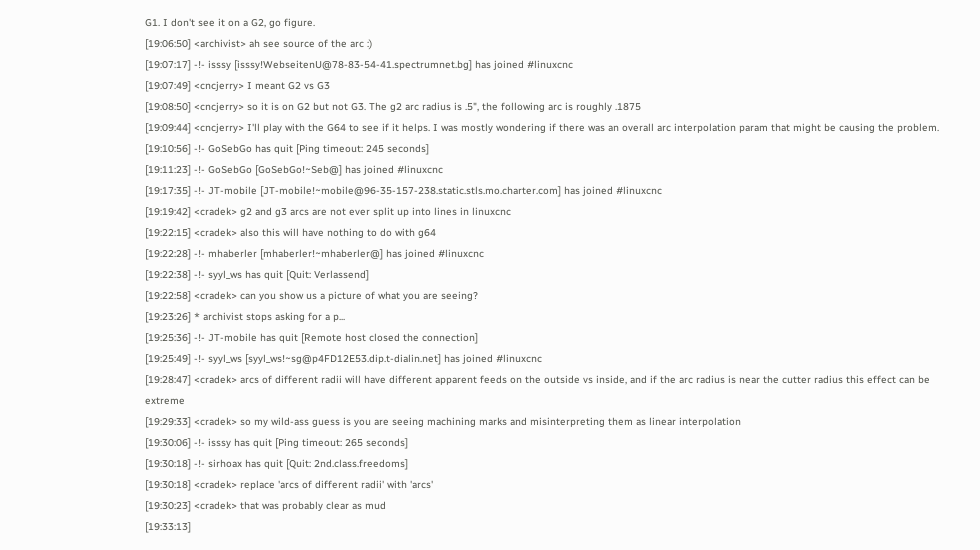G1. I don't see it on a G2, go figure.
[19:06:50] <archivist> ah see source of the arc :)
[19:07:17] -!- isssy [isssy!WebseitenU@78-83-54-41.spectrumnet.bg] has joined #linuxcnc
[19:07:49] <cncjerry> I meant G2 vs G3
[19:08:50] <cncjerry> so it is on G2 but not G3. The g2 arc radius is .5", the following arc is roughly .1875
[19:09:44] <cncjerry> I'll play with the G64 to see if it helps. I was mostly wondering if there was an overall arc interpolation param that might be causing the problem.
[19:10:56] -!- GoSebGo has quit [Ping timeout: 245 seconds]
[19:11:23] -!- GoSebGo [GoSebGo!~Seb@] has joined #linuxcnc
[19:17:35] -!- JT-mobile [JT-mobile!~mobile@96-35-157-238.static.stls.mo.charter.com] has joined #linuxcnc
[19:19:42] <cradek> g2 and g3 arcs are not ever split up into lines in linuxcnc
[19:22:15] <cradek> also this will have nothing to do with g64
[19:22:28] -!- mhaberler [mhaberler!~mhaberler@] has joined #linuxcnc
[19:22:38] -!- syyl_ws has quit [Quit: Verlassend]
[19:22:58] <cradek> can you show us a picture of what you are seeing?
[19:23:26] * archivist stops asking for a p...
[19:25:36] -!- JT-mobile has quit [Remote host closed the connection]
[19:25:49] -!- syyl_ws [syyl_ws!~sg@p4FD12E53.dip.t-dialin.net] has joined #linuxcnc
[19:28:47] <cradek> arcs of different radii will have different apparent feeds on the outside vs inside, and if the arc radius is near the cutter radius this effect can be extreme
[19:29:33] <cradek> so my wild-ass guess is you are seeing machining marks and misinterpreting them as linear interpolation
[19:30:06] -!- isssy has quit [Ping timeout: 265 seconds]
[19:30:18] -!- sirhoax has quit [Quit: 2nd.class.freedoms]
[19:30:18] <cradek> replace 'arcs of different radii' with 'arcs'
[19:30:23] <cradek> that was probably clear as mud
[19:33:13]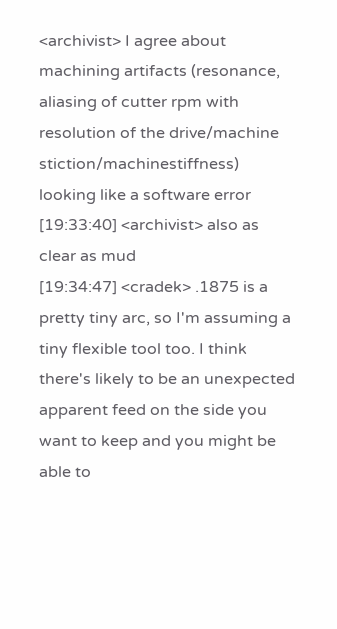<archivist> I agree about machining artifacts (resonance, aliasing of cutter rpm with resolution of the drive/machine stiction/machinestiffness) looking like a software error
[19:33:40] <archivist> also as clear as mud
[19:34:47] <cradek> .1875 is a pretty tiny arc, so I'm assuming a tiny flexible tool too. I think there's likely to be an unexpected apparent feed on the side you want to keep and you might be able to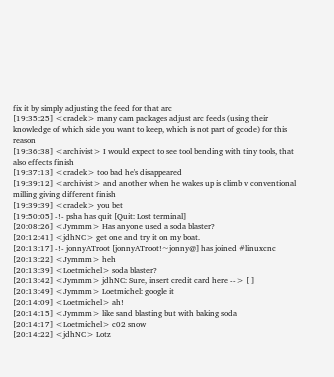fix it by simply adjusting the feed for that arc
[19:35:25] <cradek> many cam packages adjust arc feeds (using their knowledge of which side you want to keep, which is not part of gcode) for this reason
[19:36:38] <archivist> I would expect to see tool bending with tiny tools, that also effects finish
[19:37:13] <cradek> too bad he's disappeared
[19:39:12] <archivist> and another when he wakes up is climb v conventional milling giving different finish
[19:39:39] <cradek> you bet
[19:50:05] -!- psha has quit [Quit: Lost terminal]
[20:08:26] <Jymmm> Has anyone used a soda blaster?
[20:12:41] <jdhNC> get one and try it on my boat.
[20:13:17] -!- jonnyATroot [jonnyATroot!~jonny@] has joined #linuxcnc
[20:13:22] <Jymmm> heh
[20:13:39] <Loetmichel> soda blaster?
[20:13:42] <Jymmm> jdhNC: Sure, insert credit card here --> [ ]
[20:13:49] <Jymmm> Loetmichel: google it
[20:14:09] <Loetmichel> ah!
[20:14:15] <Jymmm> like sand blasting but with baking soda
[20:14:17] <Loetmichel> c02 snow
[20:14:22] <jdhNC> Lotz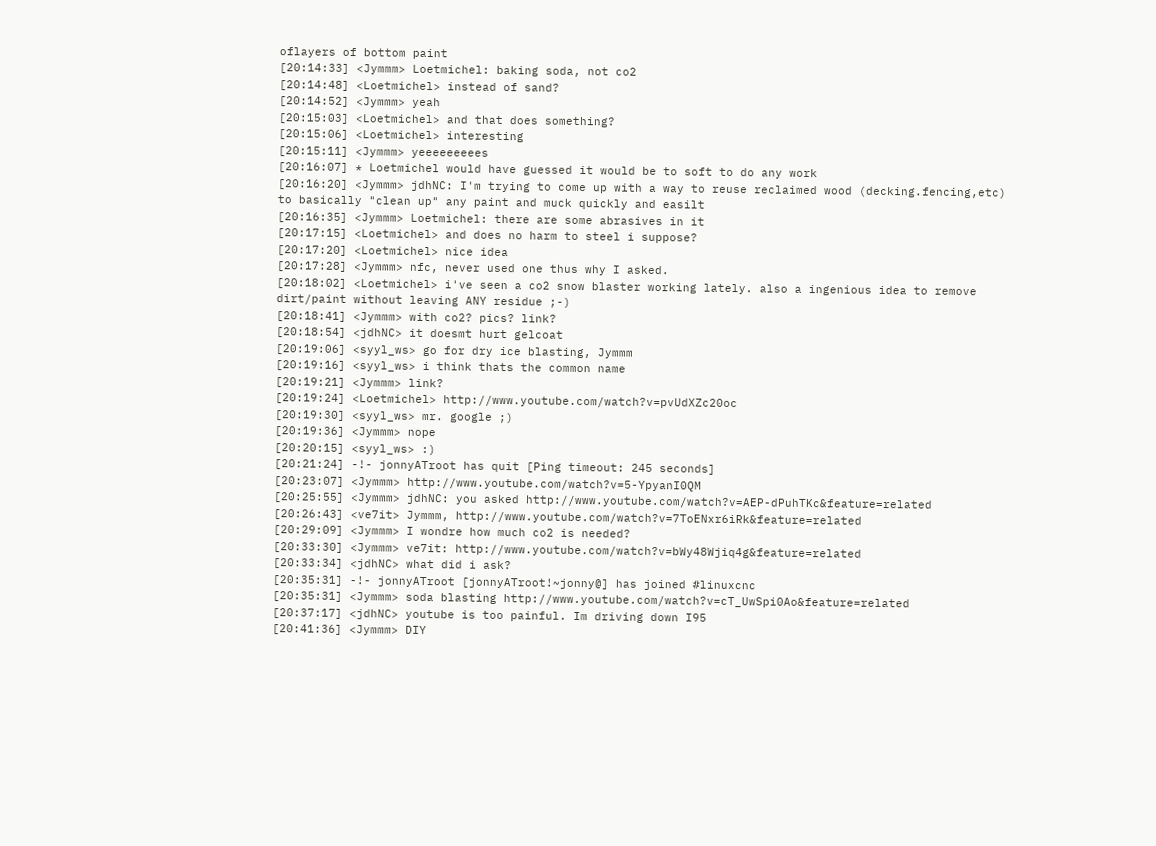oflayers of bottom paint
[20:14:33] <Jymmm> Loetmichel: baking soda, not co2
[20:14:48] <Loetmichel> instead of sand?
[20:14:52] <Jymmm> yeah
[20:15:03] <Loetmichel> and that does something?
[20:15:06] <Loetmichel> interesting
[20:15:11] <Jymmm> yeeeeeeeees
[20:16:07] * Loetmichel would have guessed it would be to soft to do any work
[20:16:20] <Jymmm> jdhNC: I'm trying to come up with a way to reuse reclaimed wood (decking.fencing,etc) to basically "clean up" any paint and muck quickly and easilt
[20:16:35] <Jymmm> Loetmichel: there are some abrasives in it
[20:17:15] <Loetmichel> and does no harm to steel i suppose?
[20:17:20] <Loetmichel> nice idea
[20:17:28] <Jymmm> nfc, never used one thus why I asked.
[20:18:02] <Loetmichel> i've seen a co2 snow blaster working lately. also a ingenious idea to remove dirt/paint without leaving ANY residue ;-)
[20:18:41] <Jymmm> with co2? pics? link?
[20:18:54] <jdhNC> it doesmt hurt gelcoat
[20:19:06] <syyl_ws> go for dry ice blasting, Jymmm
[20:19:16] <syyl_ws> i think thats the common name
[20:19:21] <Jymmm> link?
[20:19:24] <Loetmichel> http://www.youtube.com/watch?v=pvUdXZc20oc
[20:19:30] <syyl_ws> mr. google ;)
[20:19:36] <Jymmm> nope
[20:20:15] <syyl_ws> :)
[20:21:24] -!- jonnyATroot has quit [Ping timeout: 245 seconds]
[20:23:07] <Jymmm> http://www.youtube.com/watch?v=5-YpyanI0QM
[20:25:55] <Jymmm> jdhNC: you asked http://www.youtube.com/watch?v=AEP-dPuhTKc&feature=related
[20:26:43] <ve7it> Jymmm, http://www.youtube.com/watch?v=7ToENxr6iRk&feature=related
[20:29:09] <Jymmm> I wondre how much co2 is needed?
[20:33:30] <Jymmm> ve7it: http://www.youtube.com/watch?v=bWy48Wjiq4g&feature=related
[20:33:34] <jdhNC> what did i ask?
[20:35:31] -!- jonnyATroot [jonnyATroot!~jonny@] has joined #linuxcnc
[20:35:31] <Jymmm> soda blasting http://www.youtube.com/watch?v=cT_UwSpi0Ao&feature=related
[20:37:17] <jdhNC> youtube is too painful. Im driving down I95
[20:41:36] <Jymmm> DIY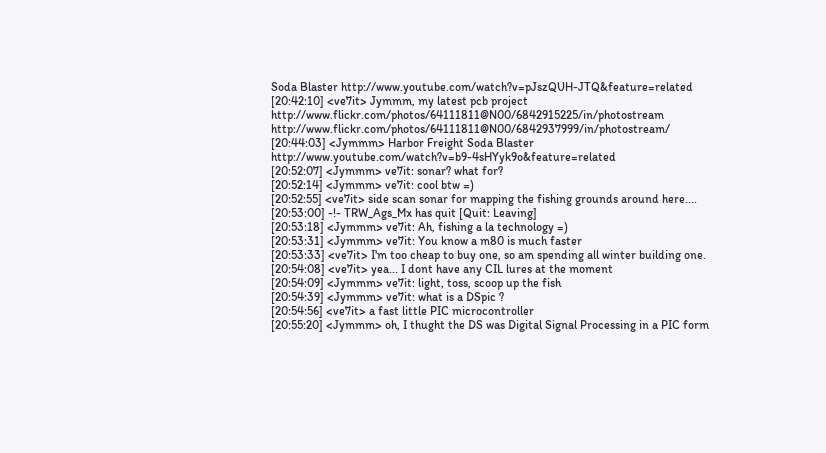Soda Blaster http://www.youtube.com/watch?v=pJszQUH-JTQ&feature=related
[20:42:10] <ve7it> Jymmm, my latest pcb project http://www.flickr.com/photos/64111811@N00/6842915225/in/photostream http://www.flickr.com/photos/64111811@N00/6842937999/in/photostream/
[20:44:03] <Jymmm> Harbor Freight Soda Blaster http://www.youtube.com/watch?v=b9-4sHYyk9o&feature=related
[20:52:07] <Jymmm> ve7it: sonar? what for?
[20:52:14] <Jymmm> ve7it: cool btw =)
[20:52:55] <ve7it> side scan sonar for mapping the fishing grounds around here....
[20:53:00] -!- TRW_Ags_Mx has quit [Quit: Leaving]
[20:53:18] <Jymmm> ve7it: Ah, fishing a la technology =)
[20:53:31] <Jymmm> ve7it: You know a m80 is much faster
[20:53:33] <ve7it> I'm too cheap to buy one, so am spending all winter building one.
[20:54:08] <ve7it> yea... I dont have any CIL lures at the moment
[20:54:09] <Jymmm> ve7it: light, toss, scoop up the fish
[20:54:39] <Jymmm> ve7it: what is a DSpic ?
[20:54:56] <ve7it> a fast little PIC microcontroller
[20:55:20] <Jymmm> oh, I thught the DS was Digital Signal Processing in a PIC form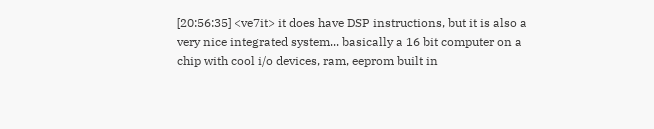[20:56:35] <ve7it> it does have DSP instructions, but it is also a very nice integrated system... basically a 16 bit computer on a chip with cool i/o devices, ram, eeprom built in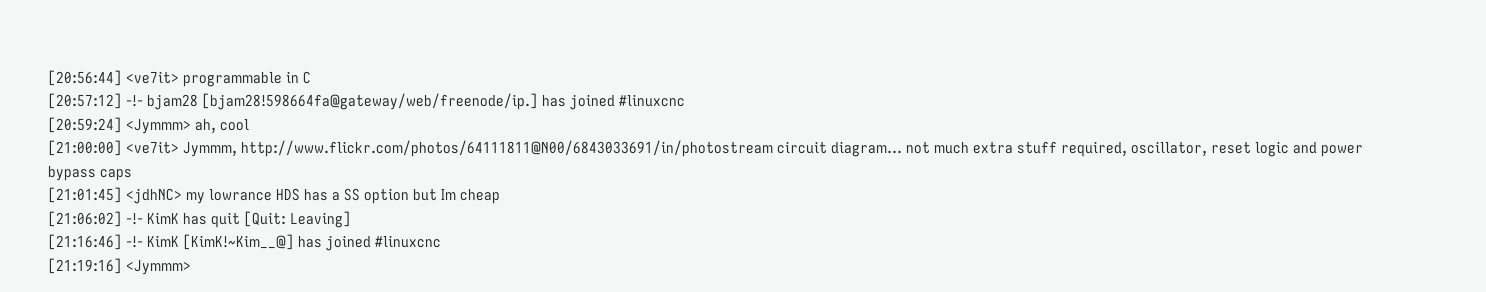[20:56:44] <ve7it> programmable in C
[20:57:12] -!- bjam28 [bjam28!598664fa@gateway/web/freenode/ip.] has joined #linuxcnc
[20:59:24] <Jymmm> ah, cool
[21:00:00] <ve7it> Jymmm, http://www.flickr.com/photos/64111811@N00/6843033691/in/photostream circuit diagram... not much extra stuff required, oscillator, reset logic and power bypass caps
[21:01:45] <jdhNC> my lowrance HDS has a SS option but Im cheap
[21:06:02] -!- KimK has quit [Quit: Leaving]
[21:16:46] -!- KimK [KimK!~Kim__@] has joined #linuxcnc
[21:19:16] <Jymmm>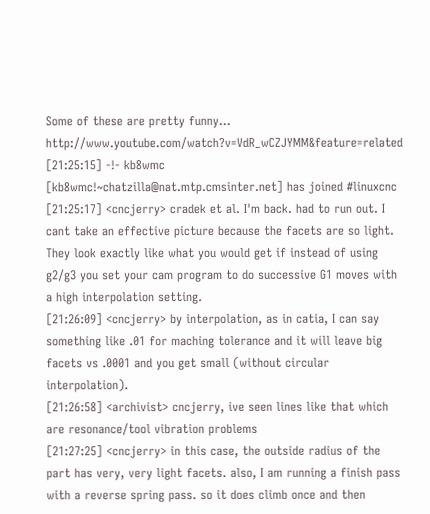Some of these are pretty funny... http://www.youtube.com/watch?v=VdR_wCZJYMM&feature=related
[21:25:15] -!- kb8wmc [kb8wmc!~chatzilla@nat.mtp.cmsinter.net] has joined #linuxcnc
[21:25:17] <cncjerry> cradek et al. I'm back. had to run out. I cant take an effective picture because the facets are so light. They look exactly like what you would get if instead of using g2/g3 you set your cam program to do successive G1 moves with a high interpolation setting.
[21:26:09] <cncjerry> by interpolation, as in catia, I can say something like .01 for maching tolerance and it will leave big facets vs .0001 and you get small (without circular interpolation).
[21:26:58] <archivist> cncjerry, ive seen lines like that which are resonance/tool vibration problems
[21:27:25] <cncjerry> in this case, the outside radius of the part has very, very light facets. also, I am running a finish pass with a reverse spring pass. so it does climb once and then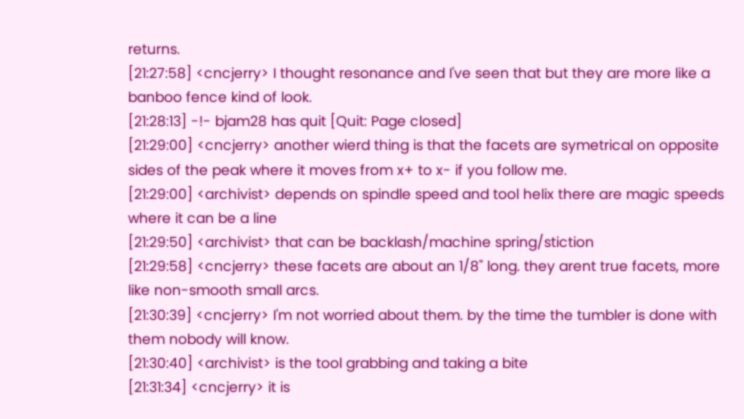returns.
[21:27:58] <cncjerry> I thought resonance and I've seen that but they are more like a banboo fence kind of look.
[21:28:13] -!- bjam28 has quit [Quit: Page closed]
[21:29:00] <cncjerry> another wierd thing is that the facets are symetrical on opposite sides of the peak where it moves from x+ to x- if you follow me.
[21:29:00] <archivist> depends on spindle speed and tool helix there are magic speeds where it can be a line
[21:29:50] <archivist> that can be backlash/machine spring/stiction
[21:29:58] <cncjerry> these facets are about an 1/8" long. they arent true facets, more like non-smooth small arcs.
[21:30:39] <cncjerry> I'm not worried about them. by the time the tumbler is done with them nobody will know.
[21:30:40] <archivist> is the tool grabbing and taking a bite
[21:31:34] <cncjerry> it is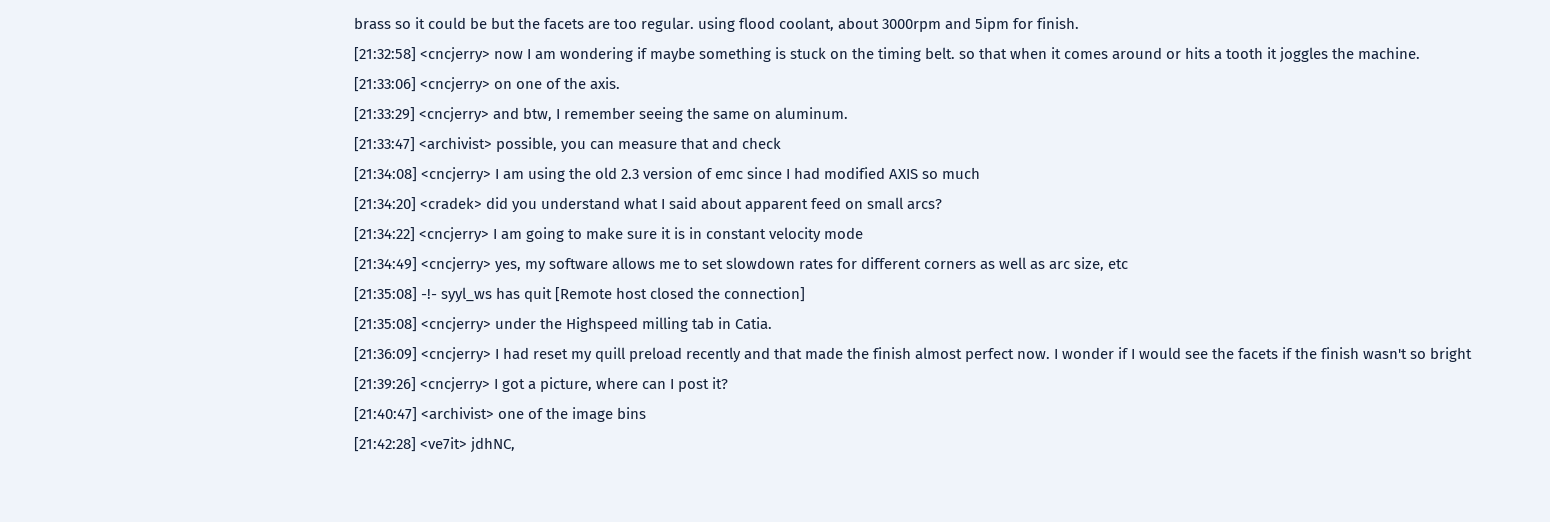brass so it could be but the facets are too regular. using flood coolant, about 3000rpm and 5ipm for finish.
[21:32:58] <cncjerry> now I am wondering if maybe something is stuck on the timing belt. so that when it comes around or hits a tooth it joggles the machine.
[21:33:06] <cncjerry> on one of the axis.
[21:33:29] <cncjerry> and btw, I remember seeing the same on aluminum.
[21:33:47] <archivist> possible, you can measure that and check
[21:34:08] <cncjerry> I am using the old 2.3 version of emc since I had modified AXIS so much
[21:34:20] <cradek> did you understand what I said about apparent feed on small arcs?
[21:34:22] <cncjerry> I am going to make sure it is in constant velocity mode
[21:34:49] <cncjerry> yes, my software allows me to set slowdown rates for different corners as well as arc size, etc
[21:35:08] -!- syyl_ws has quit [Remote host closed the connection]
[21:35:08] <cncjerry> under the Highspeed milling tab in Catia.
[21:36:09] <cncjerry> I had reset my quill preload recently and that made the finish almost perfect now. I wonder if I would see the facets if the finish wasn't so bright
[21:39:26] <cncjerry> I got a picture, where can I post it?
[21:40:47] <archivist> one of the image bins
[21:42:28] <ve7it> jdhNC,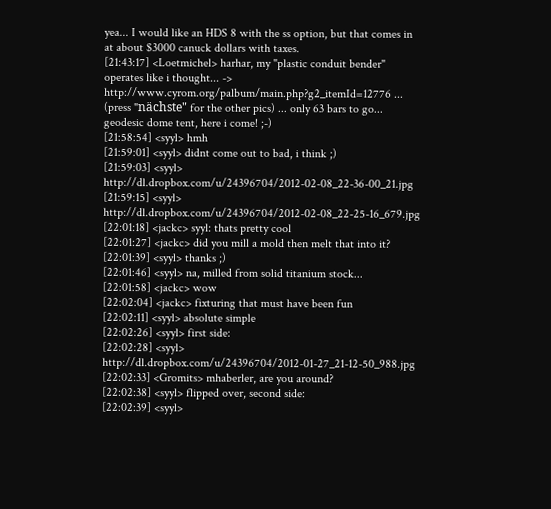yea... I would like an HDS 8 with the ss option, but that comes in at about $3000 canuck dollars with taxes.
[21:43:17] <Loetmichel> harhar, my "plastic conduit bender" operates like i thought... -> http://www.cyrom.org/palbum/main.php?g2_itemId=12776 ... (press "nächste" for the other pics) ... only 63 bars to go... geodesic dome tent, here i come! ;-)
[21:58:54] <syyl> hmh
[21:59:01] <syyl> didnt come out to bad, i think ;)
[21:59:03] <syyl> http://dl.dropbox.com/u/24396704/2012-02-08_22-36-00_21.jpg
[21:59:15] <syyl> http://dl.dropbox.com/u/24396704/2012-02-08_22-25-16_679.jpg
[22:01:18] <jackc> syyl: thats pretty cool
[22:01:27] <jackc> did you mill a mold then melt that into it?
[22:01:39] <syyl> thanks ;)
[22:01:46] <syyl> na, milled from solid titanium stock...
[22:01:58] <jackc> wow
[22:02:04] <jackc> fixturing that must have been fun
[22:02:11] <syyl> absolute simple
[22:02:26] <syyl> first side:
[22:02:28] <syyl> http://dl.dropbox.com/u/24396704/2012-01-27_21-12-50_988.jpg
[22:02:33] <Gromits> mhaberler, are you around?
[22:02:38] <syyl> flipped over, second side:
[22:02:39] <syyl>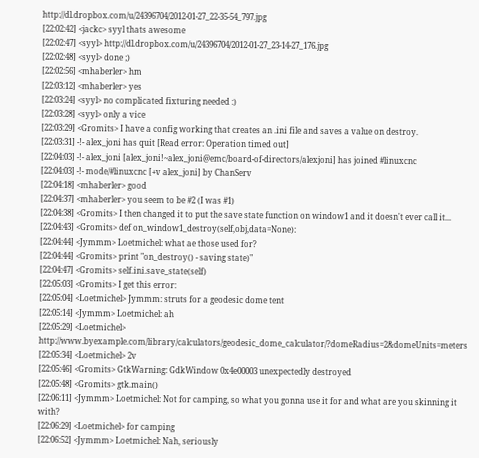http://dl.dropbox.com/u/24396704/2012-01-27_22-35-54_797.jpg
[22:02:42] <jackc> syyl thats awesome
[22:02:47] <syyl> http://dl.dropbox.com/u/24396704/2012-01-27_23-14-27_176.jpg
[22:02:48] <syyl> done ;)
[22:02:56] <mhaberler> hm
[22:03:12] <mhaberler> yes
[22:03:24] <syyl> no complicated fixturing needed :)
[22:03:28] <syyl> only a vice
[22:03:29] <Gromits> I have a config working that creates an .ini file and saves a value on destroy.
[22:03:31] -!- alex_joni has quit [Read error: Operation timed out]
[22:04:03] -!- alex_joni [alex_joni!~alex_joni@emc/board-of-directors/alexjoni] has joined #linuxcnc
[22:04:03] -!- mode/#linuxcnc [+v alex_joni] by ChanServ
[22:04:18] <mhaberler> good
[22:04:37] <mhaberler> you seem to be #2 (I was #1)
[22:04:38] <Gromits> I then changed it to put the save state function on window1 and it doesn't ever call it...
[22:04:43] <Gromits> def on_window1_destroy(self,obj,data=None):
[22:04:44] <Jymmm> Loetmichel: what ae those used for?
[22:04:44] <Gromits> print "on_destroy() - saving state)"
[22:04:47] <Gromits> self.ini.save_state(self)
[22:05:03] <Gromits> I get this error:
[22:05:04] <Loetmichel> Jymmm: struts for a geodesic dome tent
[22:05:14] <Jymmm> Loetmichel: ah
[22:05:29] <Loetmichel> http://www.byexample.com/library/calculators/geodesic_dome_calculator/?domeRadius=2&domeUnits=meters
[22:05:34] <Loetmichel> 2v
[22:05:46] <Gromits> GtkWarning: GdkWindow 0x4e00003 unexpectedly destroyed
[22:05:48] <Gromits> gtk.main()
[22:06:11] <Jymmm> Loetmichel: Not for camping, so what you gonna use it for and what are you skinning it with?
[22:06:29] <Loetmichel> for camping
[22:06:52] <Jymmm> Loetmichel: Nah, seriously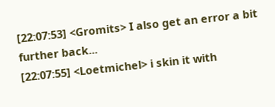[22:07:53] <Gromits> I also get an error a bit further back...
[22:07:55] <Loetmichel> i skin it with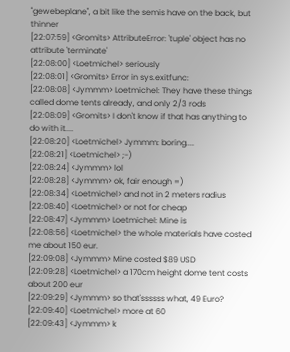"gewebeplane", a bit like the semis have on the back, but thinner
[22:07:59] <Gromits> AttributeError: 'tuple' object has no attribute 'terminate'
[22:08:00] <Loetmichel> seriously
[22:08:01] <Gromits> Error in sys.exitfunc:
[22:08:08] <Jymmm> Loetmichel: They have these things called dome tents already, and only 2/3 rods
[22:08:09] <Gromits> I don't know if that has anything to do with it....
[22:08:20] <Loetmichel> Jymmm: boring....
[22:08:21] <Loetmichel> ;-)
[22:08:24] <Jymmm> lol
[22:08:28] <Jymmm> ok, fair enough =)
[22:08:34] <Loetmichel> and not in 2 meters radius
[22:08:40] <Loetmichel> or not for cheap
[22:08:47] <Jymmm> Loetmichel: Mine is
[22:08:56] <Loetmichel> the whole materials have costed me about 150 eur.
[22:09:08] <Jymmm> Mine costed $89 USD
[22:09:28] <Loetmichel> a 170cm height dome tent costs about 200 eur
[22:09:29] <Jymmm> so that'ssssss what, 49 Euro?
[22:09:40] <Loetmichel> more at 60
[22:09:43] <Jymmm> k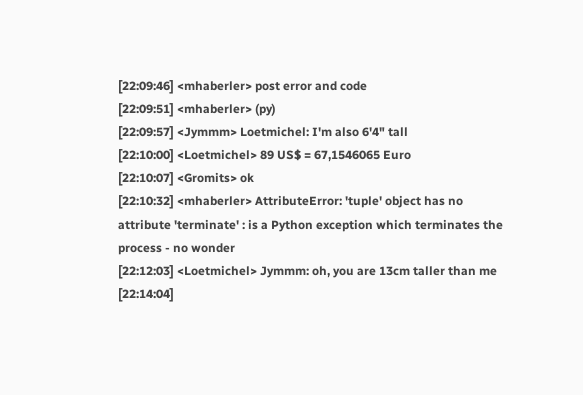[22:09:46] <mhaberler> post error and code
[22:09:51] <mhaberler> (py)
[22:09:57] <Jymmm> Loetmichel: I'm also 6'4" tall
[22:10:00] <Loetmichel> 89 US$ = 67,1546065 Euro
[22:10:07] <Gromits> ok
[22:10:32] <mhaberler> AttributeError: 'tuple' object has no attribute 'terminate' : is a Python exception which terminates the process - no wonder
[22:12:03] <Loetmichel> Jymmm: oh, you are 13cm taller than me
[22:14:04]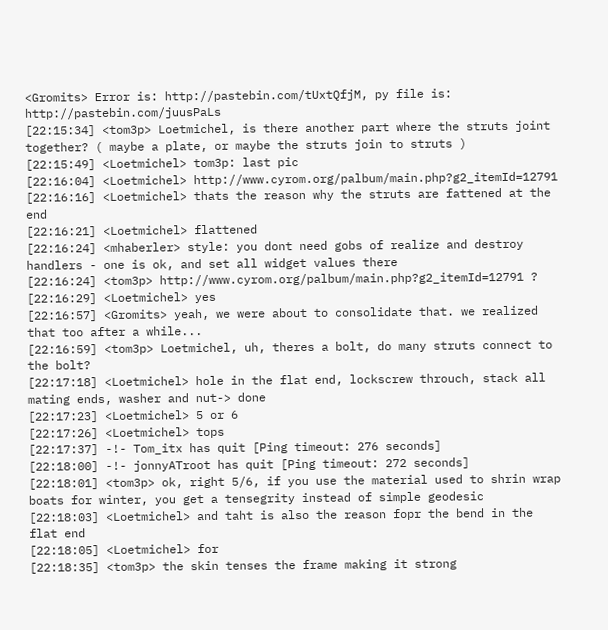<Gromits> Error is: http://pastebin.com/tUxtQfjM, py file is: http://pastebin.com/juusPaLs
[22:15:34] <tom3p> Loetmichel, is there another part where the struts joint together? ( maybe a plate, or maybe the struts join to struts )
[22:15:49] <Loetmichel> tom3p: last pic
[22:16:04] <Loetmichel> http://www.cyrom.org/palbum/main.php?g2_itemId=12791
[22:16:16] <Loetmichel> thats the reason why the struts are fattened at the end
[22:16:21] <Loetmichel> flattened
[22:16:24] <mhaberler> style: you dont need gobs of realize and destroy handlers - one is ok, and set all widget values there
[22:16:24] <tom3p> http://www.cyrom.org/palbum/main.php?g2_itemId=12791 ?
[22:16:29] <Loetmichel> yes
[22:16:57] <Gromits> yeah, we were about to consolidate that. we realized that too after a while...
[22:16:59] <tom3p> Loetmichel, uh, theres a bolt, do many struts connect to the bolt?
[22:17:18] <Loetmichel> hole in the flat end, lockscrew throuch, stack all mating ends, washer and nut-> done
[22:17:23] <Loetmichel> 5 or 6
[22:17:26] <Loetmichel> tops
[22:17:37] -!- Tom_itx has quit [Ping timeout: 276 seconds]
[22:18:00] -!- jonnyATroot has quit [Ping timeout: 272 seconds]
[22:18:01] <tom3p> ok, right 5/6, if you use the material used to shrin wrap boats for winter, you get a tensegrity instead of simple geodesic
[22:18:03] <Loetmichel> and taht is also the reason fopr the bend in the flat end
[22:18:05] <Loetmichel> for
[22:18:35] <tom3p> the skin tenses the frame making it strong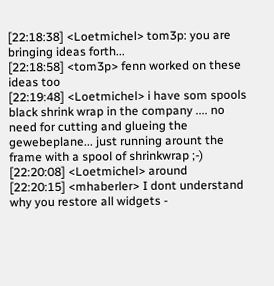[22:18:38] <Loetmichel> tom3p: you are bringing ideas forth...
[22:18:58] <tom3p> fenn worked on these ideas too
[22:19:48] <Loetmichel> i have som spools black shrink wrap in the company .... no need for cutting and glueing the gewebeplane... just running arount the frame with a spool of shrinkwrap ;-)
[22:20:08] <Loetmichel> around
[22:20:15] <mhaberler> I dont understand why you restore all widgets -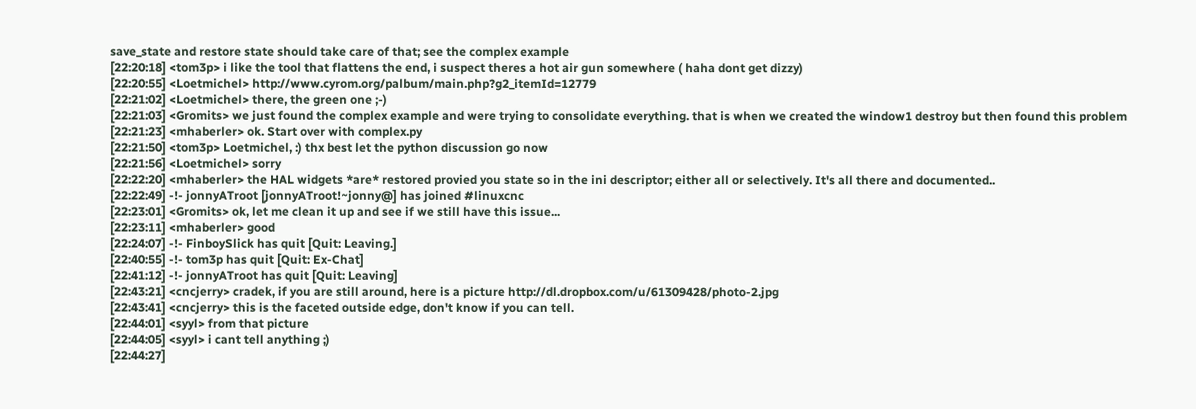save_state and restore state should take care of that; see the complex example
[22:20:18] <tom3p> i like the tool that flattens the end, i suspect theres a hot air gun somewhere ( haha dont get dizzy)
[22:20:55] <Loetmichel> http://www.cyrom.org/palbum/main.php?g2_itemId=12779
[22:21:02] <Loetmichel> there, the green one ;-)
[22:21:03] <Gromits> we just found the complex example and were trying to consolidate everything. that is when we created the window1 destroy but then found this problem
[22:21:23] <mhaberler> ok. Start over with complex.py
[22:21:50] <tom3p> Loetmichel, :) thx best let the python discussion go now
[22:21:56] <Loetmichel> sorry
[22:22:20] <mhaberler> the HAL widgets *are* restored provied you state so in the ini descriptor; either all or selectively. It's all there and documented..
[22:22:49] -!- jonnyATroot [jonnyATroot!~jonny@] has joined #linuxcnc
[22:23:01] <Gromits> ok, let me clean it up and see if we still have this issue...
[22:23:11] <mhaberler> good
[22:24:07] -!- FinboySlick has quit [Quit: Leaving.]
[22:40:55] -!- tom3p has quit [Quit: Ex-Chat]
[22:41:12] -!- jonnyATroot has quit [Quit: Leaving]
[22:43:21] <cncjerry> cradek, if you are still around, here is a picture http://dl.dropbox.com/u/61309428/photo-2.jpg
[22:43:41] <cncjerry> this is the faceted outside edge, don't know if you can tell.
[22:44:01] <syyl> from that picture
[22:44:05] <syyl> i cant tell anything ;)
[22:44:27]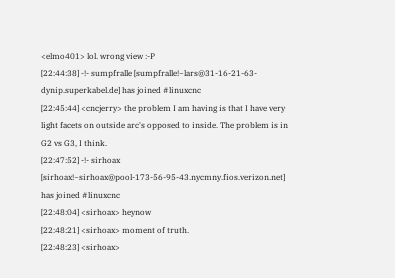<elmo401> lol. wrong view :-P
[22:44:38] -!- sumpfralle [sumpfralle!~lars@31-16-21-63-dynip.superkabel.de] has joined #linuxcnc
[22:45:44] <cncjerry> the problem I am having is that I have very light facets on outside arc's opposed to inside. The problem is in G2 vs G3, I think.
[22:47:52] -!- sirhoax [sirhoax!~sirhoax@pool-173-56-95-43.nycmny.fios.verizon.net] has joined #linuxcnc
[22:48:04] <sirhoax> heynow
[22:48:21] <sirhoax> moment of truth.
[22:48:23] <sirhoax>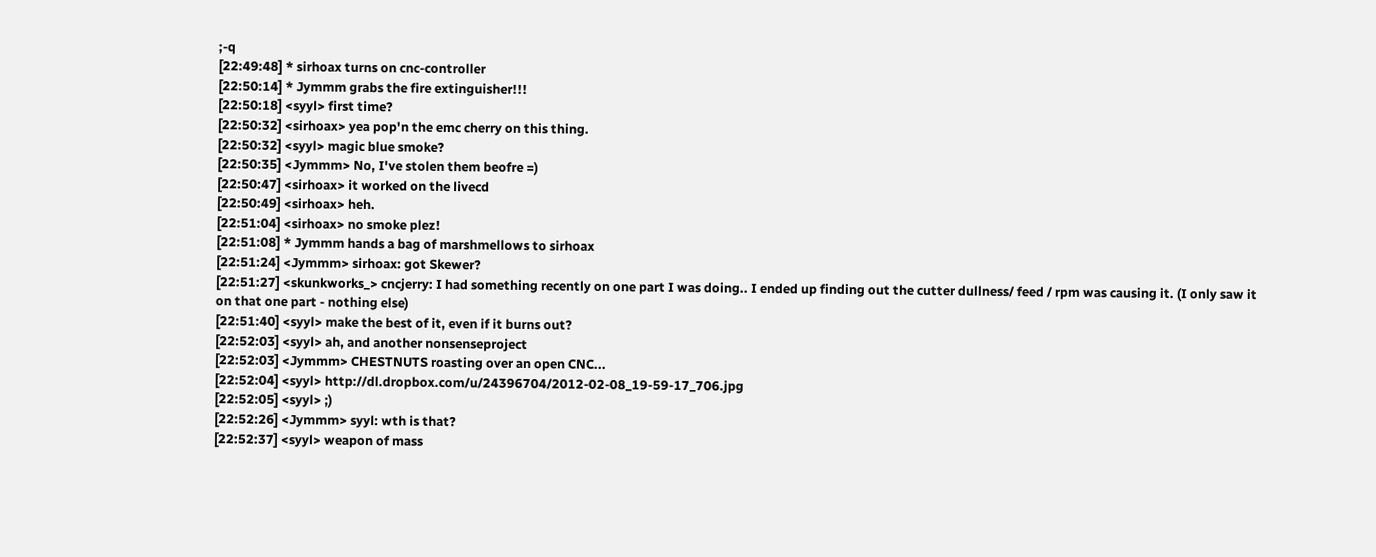;-q
[22:49:48] * sirhoax turns on cnc-controller
[22:50:14] * Jymmm grabs the fire extinguisher!!!
[22:50:18] <syyl> first time?
[22:50:32] <sirhoax> yea pop'n the emc cherry on this thing.
[22:50:32] <syyl> magic blue smoke?
[22:50:35] <Jymmm> No, I've stolen them beofre =)
[22:50:47] <sirhoax> it worked on the livecd
[22:50:49] <sirhoax> heh.
[22:51:04] <sirhoax> no smoke plez!
[22:51:08] * Jymmm hands a bag of marshmellows to sirhoax
[22:51:24] <Jymmm> sirhoax: got Skewer?
[22:51:27] <skunkworks_> cncjerry: I had something recently on one part I was doing.. I ended up finding out the cutter dullness/ feed / rpm was causing it. (I only saw it on that one part - nothing else)
[22:51:40] <syyl> make the best of it, even if it burns out?
[22:52:03] <syyl> ah, and another nonsenseproject
[22:52:03] <Jymmm> CHESTNUTS roasting over an open CNC...
[22:52:04] <syyl> http://dl.dropbox.com/u/24396704/2012-02-08_19-59-17_706.jpg
[22:52:05] <syyl> ;)
[22:52:26] <Jymmm> syyl: wth is that?
[22:52:37] <syyl> weapon of mass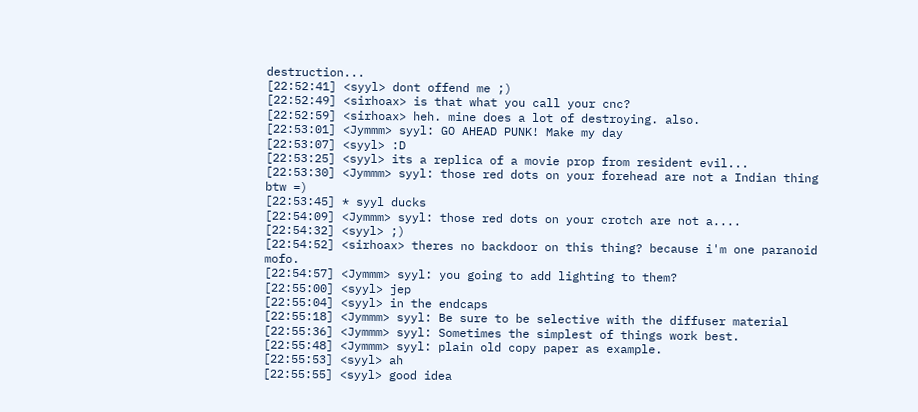destruction...
[22:52:41] <syyl> dont offend me ;)
[22:52:49] <sirhoax> is that what you call your cnc?
[22:52:59] <sirhoax> heh. mine does a lot of destroying. also.
[22:53:01] <Jymmm> syyl: GO AHEAD PUNK! Make my day
[22:53:07] <syyl> :D
[22:53:25] <syyl> its a replica of a movie prop from resident evil...
[22:53:30] <Jymmm> syyl: those red dots on your forehead are not a Indian thing btw =)
[22:53:45] * syyl ducks
[22:54:09] <Jymmm> syyl: those red dots on your crotch are not a....
[22:54:32] <syyl> ;)
[22:54:52] <sirhoax> theres no backdoor on this thing? because i'm one paranoid mofo.
[22:54:57] <Jymmm> syyl: you going to add lighting to them?
[22:55:00] <syyl> jep
[22:55:04] <syyl> in the endcaps
[22:55:18] <Jymmm> syyl: Be sure to be selective with the diffuser material
[22:55:36] <Jymmm> syyl: Sometimes the simplest of things work best.
[22:55:48] <Jymmm> syyl: plain old copy paper as example.
[22:55:53] <syyl> ah
[22:55:55] <syyl> good idea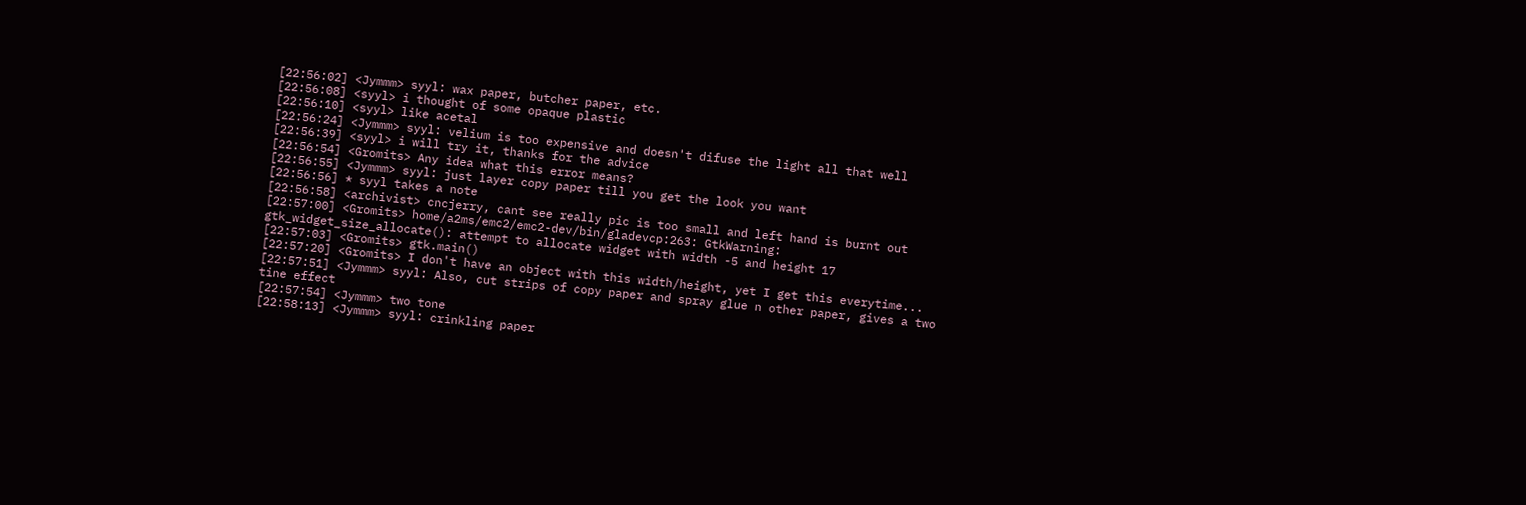[22:56:02] <Jymmm> syyl: wax paper, butcher paper, etc.
[22:56:08] <syyl> i thought of some opaque plastic
[22:56:10] <syyl> like acetal
[22:56:24] <Jymmm> syyl: velium is too expensive and doesn't difuse the light all that well
[22:56:39] <syyl> i will try it, thanks for the advice
[22:56:54] <Gromits> Any idea what this error means?
[22:56:55] <Jymmm> syyl: just layer copy paper till you get the look you want
[22:56:56] * syyl takes a note
[22:56:58] <archivist> cncjerry, cant see really pic is too small and left hand is burnt out
[22:57:00] <Gromits> home/a2ms/emc2/emc2-dev/bin/gladevcp:263: GtkWarning: gtk_widget_size_allocate(): attempt to allocate widget with width -5 and height 17
[22:57:03] <Gromits> gtk.main()
[22:57:20] <Gromits> I don't have an object with this width/height, yet I get this everytime...
[22:57:51] <Jymmm> syyl: Also, cut strips of copy paper and spray glue n other paper, gives a two tine effect
[22:57:54] <Jymmm> two tone
[22:58:13] <Jymmm> syyl: crinkling paper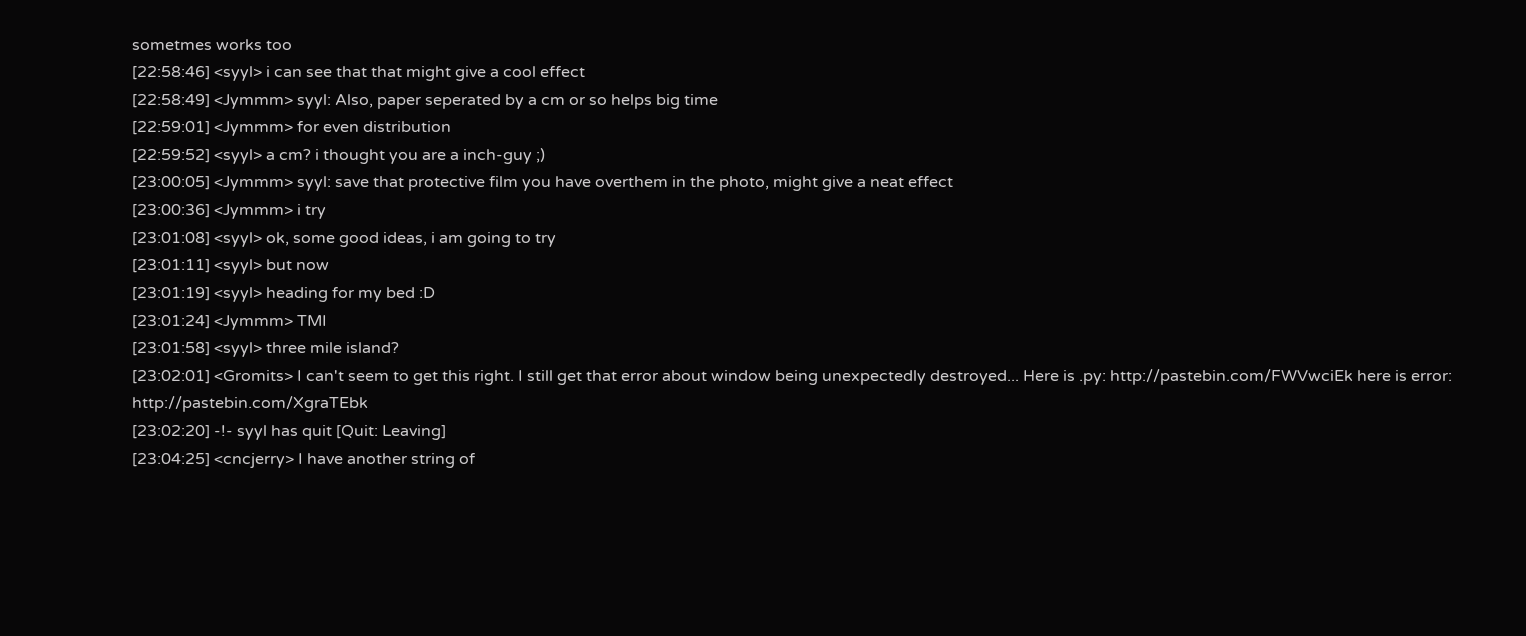sometmes works too
[22:58:46] <syyl> i can see that that might give a cool effect
[22:58:49] <Jymmm> syyl: Also, paper seperated by a cm or so helps big time
[22:59:01] <Jymmm> for even distribution
[22:59:52] <syyl> a cm? i thought you are a inch-guy ;)
[23:00:05] <Jymmm> syyl: save that protective film you have overthem in the photo, might give a neat effect
[23:00:36] <Jymmm> i try
[23:01:08] <syyl> ok, some good ideas, i am going to try
[23:01:11] <syyl> but now
[23:01:19] <syyl> heading for my bed :D
[23:01:24] <Jymmm> TMI
[23:01:58] <syyl> three mile island?
[23:02:01] <Gromits> I can't seem to get this right. I still get that error about window being unexpectedly destroyed... Here is .py: http://pastebin.com/FWVwciEk here is error: http://pastebin.com/XgraTEbk
[23:02:20] -!- syyl has quit [Quit: Leaving]
[23:04:25] <cncjerry> I have another string of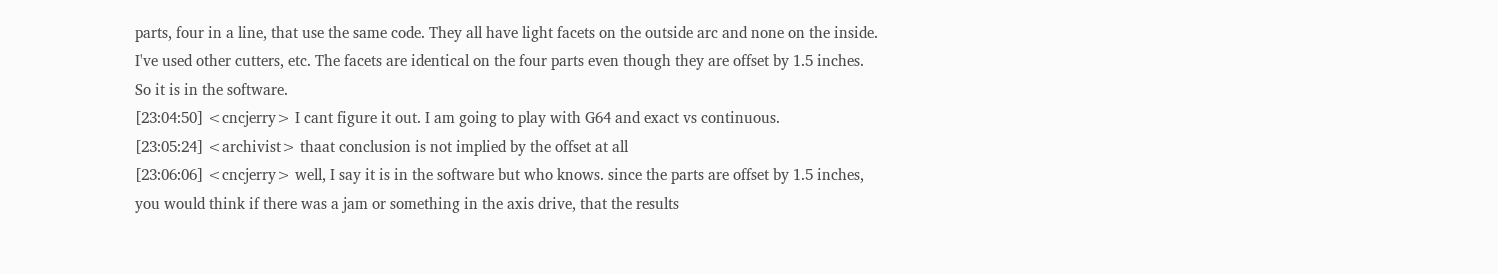parts, four in a line, that use the same code. They all have light facets on the outside arc and none on the inside. I've used other cutters, etc. The facets are identical on the four parts even though they are offset by 1.5 inches. So it is in the software.
[23:04:50] <cncjerry> I cant figure it out. I am going to play with G64 and exact vs continuous.
[23:05:24] <archivist> thaat conclusion is not implied by the offset at all
[23:06:06] <cncjerry> well, I say it is in the software but who knows. since the parts are offset by 1.5 inches, you would think if there was a jam or something in the axis drive, that the results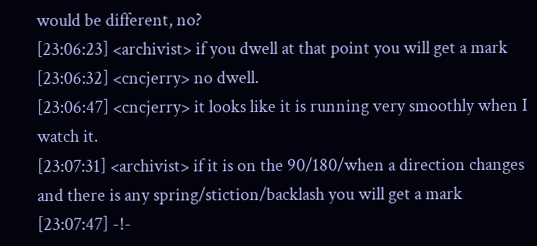would be different, no?
[23:06:23] <archivist> if you dwell at that point you will get a mark
[23:06:32] <cncjerry> no dwell.
[23:06:47] <cncjerry> it looks like it is running very smoothly when I watch it.
[23:07:31] <archivist> if it is on the 90/180/when a direction changes and there is any spring/stiction/backlash you will get a mark
[23:07:47] -!-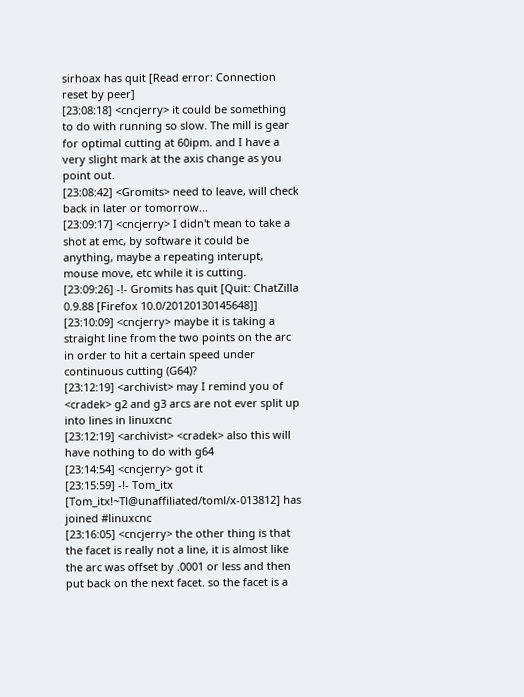sirhoax has quit [Read error: Connection reset by peer]
[23:08:18] <cncjerry> it could be something to do with running so slow. The mill is gear for optimal cutting at 60ipm. and I have a very slight mark at the axis change as you point out.
[23:08:42] <Gromits> need to leave, will check back in later or tomorrow...
[23:09:17] <cncjerry> I didn't mean to take a shot at emc, by software it could be anything, maybe a repeating interupt, mouse move, etc while it is cutting.
[23:09:26] -!- Gromits has quit [Quit: ChatZilla 0.9.88 [Firefox 10.0/20120130145648]]
[23:10:09] <cncjerry> maybe it is taking a straight line from the two points on the arc in order to hit a certain speed under continuous cutting (G64)?
[23:12:19] <archivist> may I remind you of <cradek> g2 and g3 arcs are not ever split up into lines in linuxcnc
[23:12:19] <archivist> <cradek> also this will have nothing to do with g64
[23:14:54] <cncjerry> got it
[23:15:59] -!- Tom_itx [Tom_itx!~Tl@unaffiliated/toml/x-013812] has joined #linuxcnc
[23:16:05] <cncjerry> the other thing is that the facet is really not a line, it is almost like the arc was offset by .0001 or less and then put back on the next facet. so the facet is a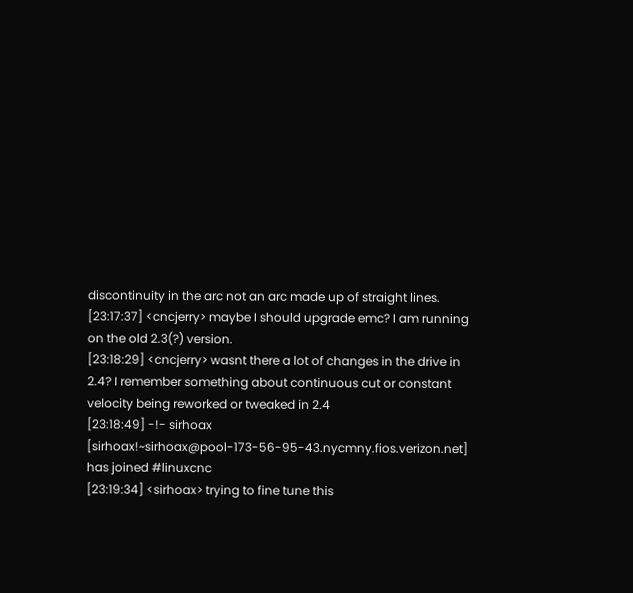discontinuity in the arc not an arc made up of straight lines.
[23:17:37] <cncjerry> maybe I should upgrade emc? I am running on the old 2.3(?) version.
[23:18:29] <cncjerry> wasnt there a lot of changes in the drive in 2.4? I remember something about continuous cut or constant velocity being reworked or tweaked in 2.4
[23:18:49] -!- sirhoax [sirhoax!~sirhoax@pool-173-56-95-43.nycmny.fios.verizon.net] has joined #linuxcnc
[23:19:34] <sirhoax> trying to fine tune this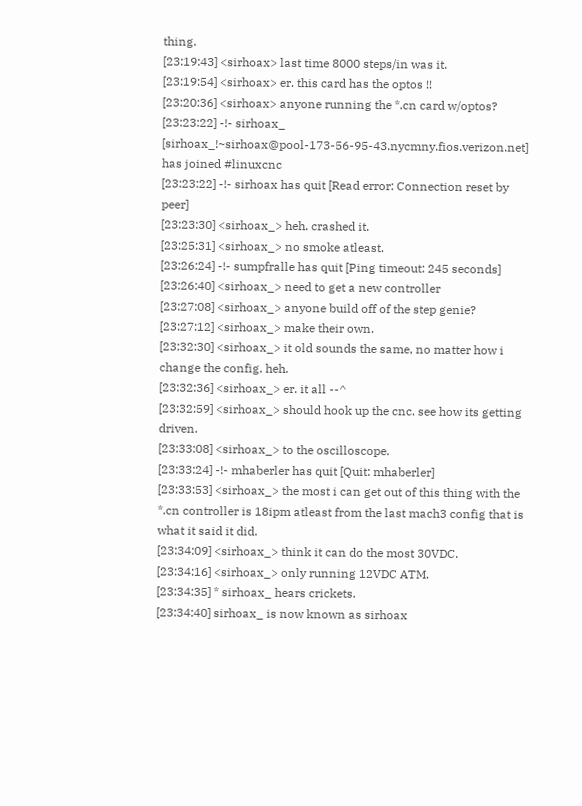thing.
[23:19:43] <sirhoax> last time 8000 steps/in was it.
[23:19:54] <sirhoax> er. this card has the optos !!
[23:20:36] <sirhoax> anyone running the *.cn card w/optos?
[23:23:22] -!- sirhoax_ [sirhoax_!~sirhoax@pool-173-56-95-43.nycmny.fios.verizon.net] has joined #linuxcnc
[23:23:22] -!- sirhoax has quit [Read error: Connection reset by peer]
[23:23:30] <sirhoax_> heh. crashed it.
[23:25:31] <sirhoax_> no smoke atleast.
[23:26:24] -!- sumpfralle has quit [Ping timeout: 245 seconds]
[23:26:40] <sirhoax_> need to get a new controller
[23:27:08] <sirhoax_> anyone build off of the step genie?
[23:27:12] <sirhoax_> make their own.
[23:32:30] <sirhoax_> it old sounds the same, no matter how i change the config. heh.
[23:32:36] <sirhoax_> er. it all --^
[23:32:59] <sirhoax_> should hook up the cnc. see how its getting driven.
[23:33:08] <sirhoax_> to the oscilloscope.
[23:33:24] -!- mhaberler has quit [Quit: mhaberler]
[23:33:53] <sirhoax_> the most i can get out of this thing with the *.cn controller is 18ipm atleast from the last mach3 config that is what it said it did.
[23:34:09] <sirhoax_> think it can do the most 30VDC.
[23:34:16] <sirhoax_> only running 12VDC ATM.
[23:34:35] * sirhoax_ hears crickets.
[23:34:40] sirhoax_ is now known as sirhoax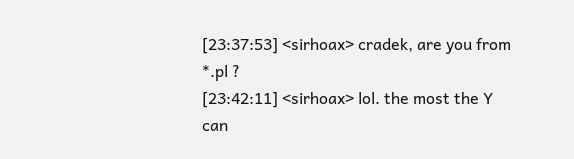[23:37:53] <sirhoax> cradek, are you from *.pl ?
[23:42:11] <sirhoax> lol. the most the Y can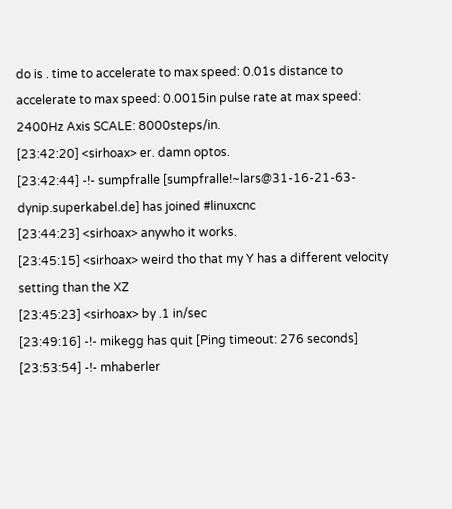do is . time to accelerate to max speed: 0.01s distance to accelerate to max speed: 0.0015in pulse rate at max speed: 2400Hz Axis SCALE: 8000steps/in.
[23:42:20] <sirhoax> er. damn optos.
[23:42:44] -!- sumpfralle [sumpfralle!~lars@31-16-21-63-dynip.superkabel.de] has joined #linuxcnc
[23:44:23] <sirhoax> anywho it works.
[23:45:15] <sirhoax> weird tho that my Y has a different velocity setting than the XZ
[23:45:23] <sirhoax> by .1 in/sec
[23:49:16] -!- mikegg has quit [Ping timeout: 276 seconds]
[23:53:54] -!- mhaberler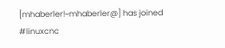[mhaberler!~mhaberler@] has joined #linuxcnc